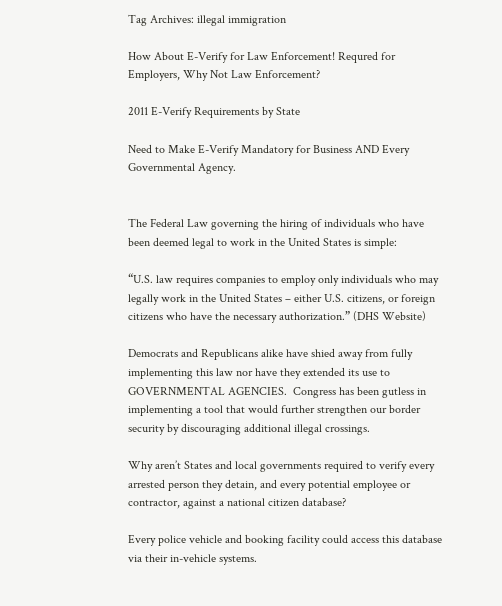Tag Archives: illegal immigration

How About E-Verify for Law Enforcement! Requred for Employers, Why Not Law Enforcement?

2011 E-Verify Requirements by State

Need to Make E-Verify Mandatory for Business AND Every Governmental Agency.


The Federal Law governing the hiring of individuals who have been deemed legal to work in the United States is simple:

“U.S. law requires companies to employ only individuals who may legally work in the United States – either U.S. citizens, or foreign citizens who have the necessary authorization.” (DHS Website)

Democrats and Republicans alike have shied away from fully implementing this law nor have they extended its use to GOVERNMENTAL AGENCIES.  Congress has been gutless in implementing a tool that would further strengthen our border security by discouraging additional illegal crossings.

Why aren’t States and local governments required to verify every arrested person they detain, and every potential employee or contractor, against a national citizen database?

Every police vehicle and booking facility could access this database via their in-vehicle systems.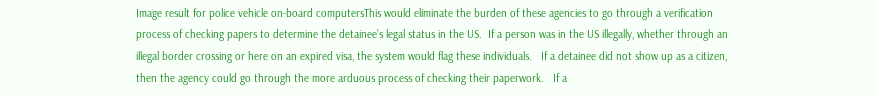Image result for police vehicle on-board computersThis would eliminate the burden of these agencies to go through a verification process of checking papers to determine the detainee’s legal status in the US.  If a person was in the US illegally, whether through an illegal border crossing or here on an expired visa, the system would flag these individuals.   If a detainee did not show up as a citizen, then the agency could go through the more arduous process of checking their paperwork.   If a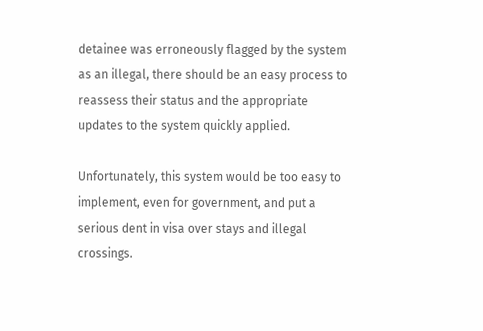detainee was erroneously flagged by the system as an illegal, there should be an easy process to reassess their status and the appropriate updates to the system quickly applied.

Unfortunately, this system would be too easy to implement, even for government, and put a serious dent in visa over stays and illegal crossings.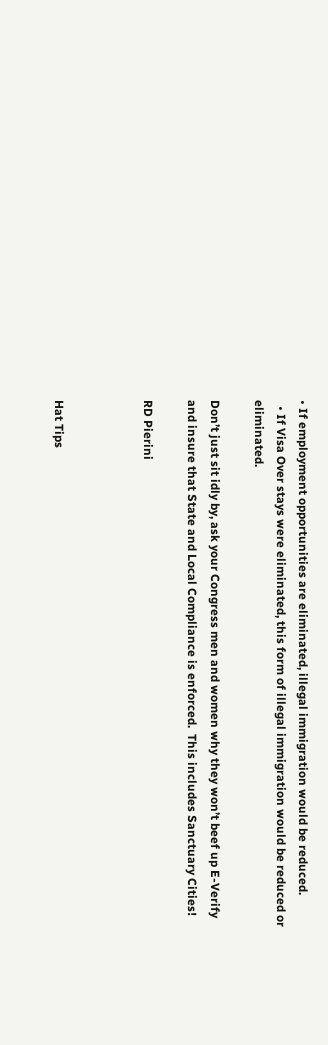• If employment opportunities are eliminated, illegal immigration would be reduced.
  • If Visa Over stays were eliminated, this form of illegal immigration would be reduced or eliminated.

Don’t just sit idly by, ask your Congress men and women why they won’t beef up E-Verify and insure that State and Local Compliance is enforced.  This includes Sanctuary Cities!

RD Pierini



Hat Tips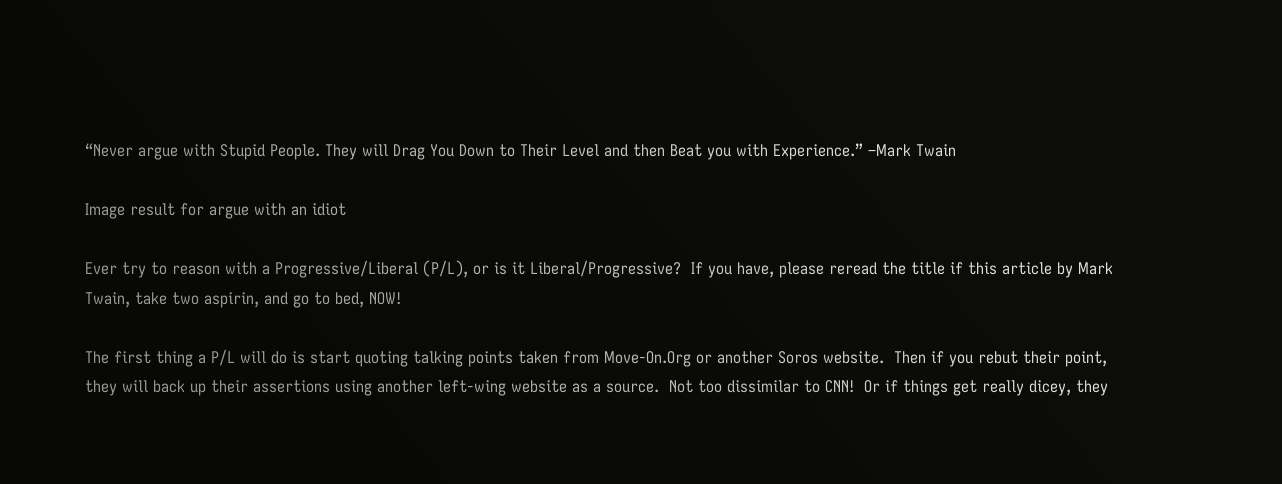“Never argue with Stupid People. They will Drag You Down to Their Level and then Beat you with Experience.” –Mark Twain

Image result for argue with an idiot

Ever try to reason with a Progressive/Liberal (P/L), or is it Liberal/Progressive?  If you have, please reread the title if this article by Mark Twain, take two aspirin, and go to bed, NOW!

The first thing a P/L will do is start quoting talking points taken from Move-On.Org or another Soros website.  Then if you rebut their point, they will back up their assertions using another left-wing website as a source.  Not too dissimilar to CNN!  Or if things get really dicey, they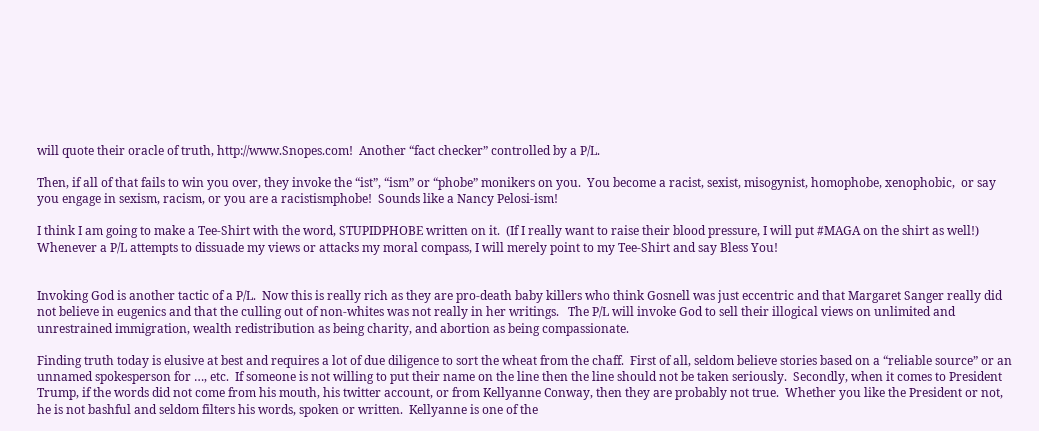will quote their oracle of truth, http://www.Snopes.com!  Another “fact checker” controlled by a P/L.

Then, if all of that fails to win you over, they invoke the “ist”, “ism” or “phobe” monikers on you.  You become a racist, sexist, misogynist, homophobe, xenophobic,  or say you engage in sexism, racism, or you are a racistismphobe!  Sounds like a Nancy Pelosi-ism!

I think I am going to make a Tee-Shirt with the word, STUPIDPHOBE written on it.  (If I really want to raise their blood pressure, I will put #MAGA on the shirt as well!)  Whenever a P/L attempts to dissuade my views or attacks my moral compass, I will merely point to my Tee-Shirt and say Bless You!


Invoking God is another tactic of a P/L.  Now this is really rich as they are pro-death baby killers who think Gosnell was just eccentric and that Margaret Sanger really did not believe in eugenics and that the culling out of non-whites was not really in her writings.   The P/L will invoke God to sell their illogical views on unlimited and unrestrained immigration, wealth redistribution as being charity, and abortion as being compassionate.

Finding truth today is elusive at best and requires a lot of due diligence to sort the wheat from the chaff.  First of all, seldom believe stories based on a “reliable source” or an unnamed spokesperson for …, etc.  If someone is not willing to put their name on the line then the line should not be taken seriously.  Secondly, when it comes to President Trump, if the words did not come from his mouth, his twitter account, or from Kellyanne Conway, then they are probably not true.  Whether you like the President or not, he is not bashful and seldom filters his words, spoken or written.  Kellyanne is one of the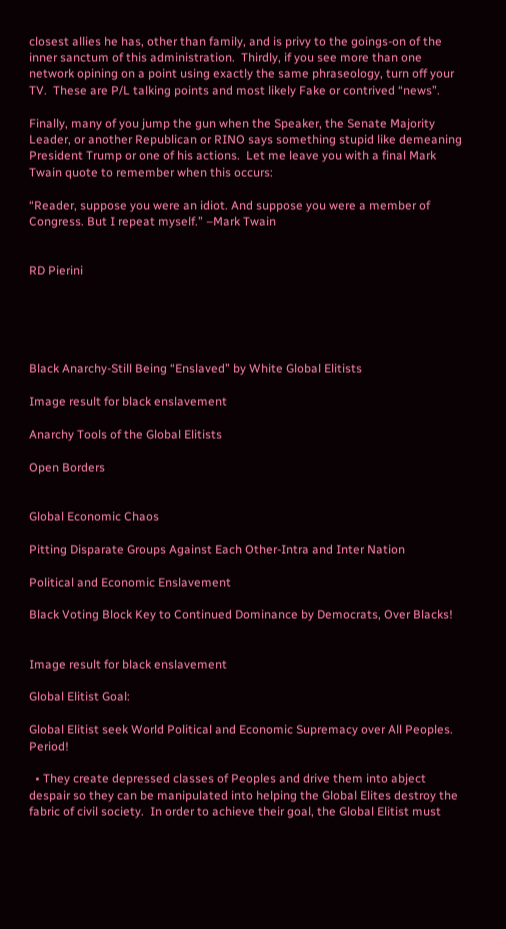closest allies he has, other than family, and is privy to the goings-on of the inner sanctum of this administration.  Thirdly, if you see more than one network opining on a point using exactly the same phraseology, turn off your TV.  These are P/L talking points and most likely Fake or contrived “news”.

Finally, many of you jump the gun when the Speaker, the Senate Majority Leader, or another Republican or RINO says something stupid like demeaning President Trump or one of his actions.  Let me leave you with a final Mark Twain quote to remember when this occurs:

“Reader, suppose you were an idiot. And suppose you were a member of Congress. But I repeat myself.” –Mark Twain


RD Pierini





Black Anarchy-Still Being “Enslaved” by White Global Elitists

Image result for black enslavement

Anarchy Tools of the Global Elitists

Open Borders


Global Economic Chaos

Pitting Disparate Groups Against Each Other-Intra and Inter Nation

Political and Economic Enslavement

Black Voting Block Key to Continued Dominance by Democrats, Over Blacks!


Image result for black enslavement

Global Elitist Goal:

Global Elitist seek World Political and Economic Supremacy over All Peoples.  Period!

  • They create depressed classes of Peoples and drive them into abject despair so they can be manipulated into helping the Global Elites destroy the fabric of civil society.  In order to achieve their goal, the Global Elitist must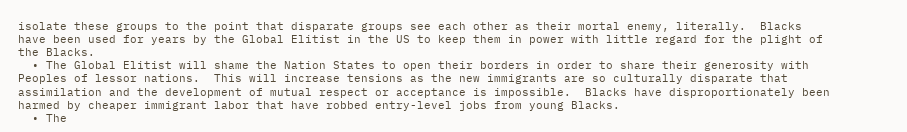isolate these groups to the point that disparate groups see each other as their mortal enemy, literally.  Blacks have been used for years by the Global Elitist in the US to keep them in power with little regard for the plight of the Blacks.
  • The Global Elitist will shame the Nation States to open their borders in order to share their generosity with Peoples of lessor nations.  This will increase tensions as the new immigrants are so culturally disparate that assimilation and the development of mutual respect or acceptance is impossible.  Blacks have disproportionately been harmed by cheaper immigrant labor that have robbed entry-level jobs from young Blacks.
  • The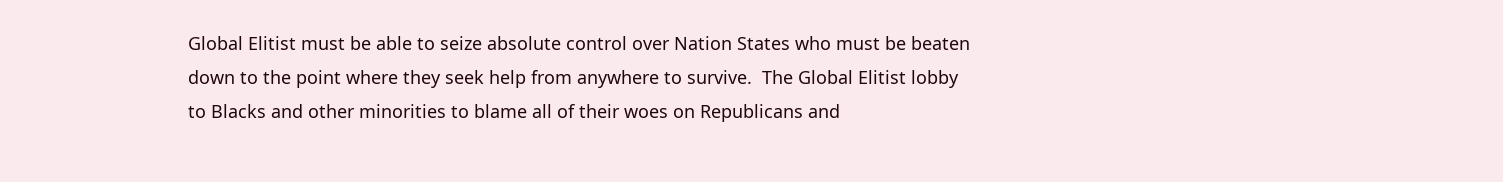Global Elitist must be able to seize absolute control over Nation States who must be beaten down to the point where they seek help from anywhere to survive.  The Global Elitist lobby to Blacks and other minorities to blame all of their woes on Republicans and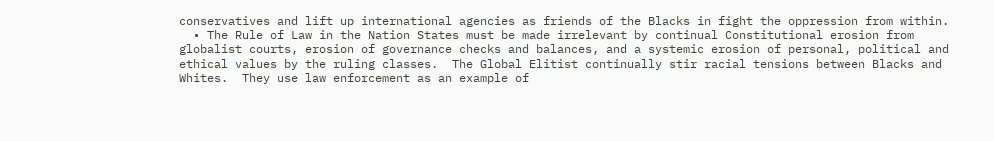conservatives and lift up international agencies as friends of the Blacks in fight the oppression from within.
  • The Rule of Law in the Nation States must be made irrelevant by continual Constitutional erosion from globalist courts, erosion of governance checks and balances, and a systemic erosion of personal, political and ethical values by the ruling classes.  The Global Elitist continually stir racial tensions between Blacks and Whites.  They use law enforcement as an example of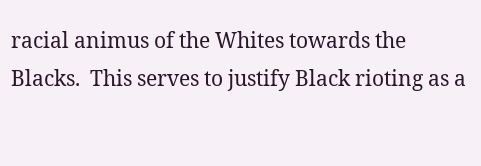racial animus of the Whites towards the Blacks.  This serves to justify Black rioting as a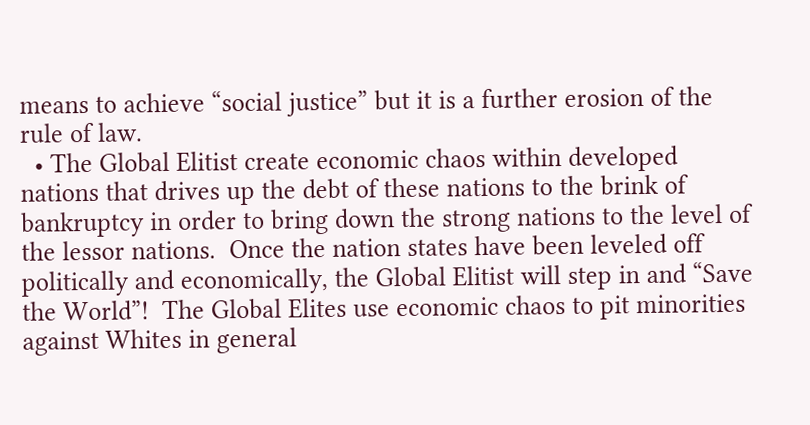means to achieve “social justice” but it is a further erosion of the rule of law.
  • The Global Elitist create economic chaos within developed nations that drives up the debt of these nations to the brink of bankruptcy in order to bring down the strong nations to the level of the lessor nations.  Once the nation states have been leveled off politically and economically, the Global Elitist will step in and “Save the World”!  The Global Elites use economic chaos to pit minorities against Whites in general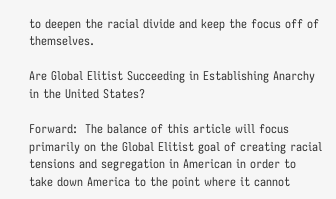to deepen the racial divide and keep the focus off of themselves.

Are Global Elitist Succeeding in Establishing Anarchy in the United States?

Forward:  The balance of this article will focus primarily on the Global Elitist goal of creating racial tensions and segregation in American in order to take down America to the point where it cannot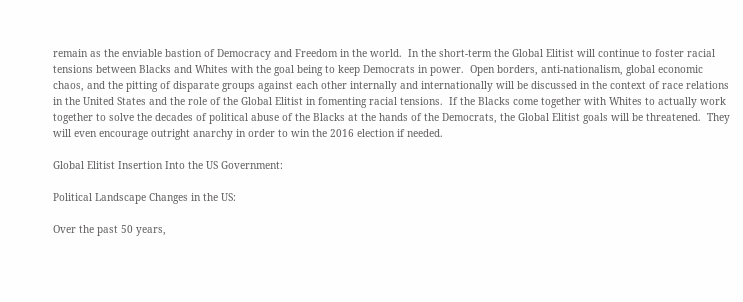remain as the enviable bastion of Democracy and Freedom in the world.  In the short-term the Global Elitist will continue to foster racial tensions between Blacks and Whites with the goal being to keep Democrats in power.  Open borders, anti-nationalism, global economic chaos, and the pitting of disparate groups against each other internally and internationally will be discussed in the context of race relations in the United States and the role of the Global Elitist in fomenting racial tensions.  If the Blacks come together with Whites to actually work together to solve the decades of political abuse of the Blacks at the hands of the Democrats, the Global Elitist goals will be threatened.  They will even encourage outright anarchy in order to win the 2016 election if needed.

Global Elitist Insertion Into the US Government:

Political Landscape Changes in the US:

Over the past 50 years,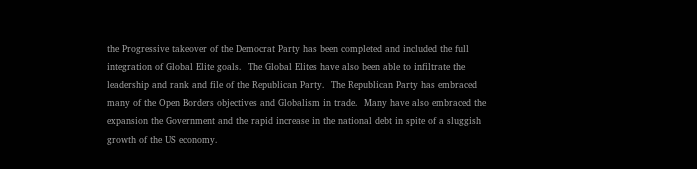the Progressive takeover of the Democrat Party has been completed and included the full integration of Global Elite goals.  The Global Elites have also been able to infiltrate the leadership and rank and file of the Republican Party.  The Republican Party has embraced many of the Open Borders objectives and Globalism in trade.  Many have also embraced the expansion the Government and the rapid increase in the national debt in spite of a sluggish growth of the US economy.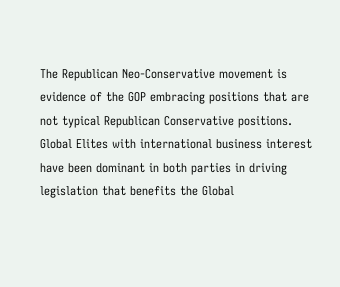The Republican Neo-Conservative movement is evidence of the GOP embracing positions that are not typical Republican Conservative positions.  Global Elites with international business interest have been dominant in both parties in driving legislation that benefits the Global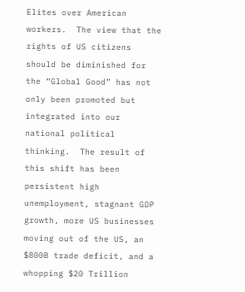Elites over American workers.  The view that the rights of US citizens should be diminished for the “Global Good” has not only been promoted but integrated into our national political thinking.  The result of this shift has been persistent high unemployment, stagnant GDP growth, more US businesses moving out of the US, an $800B trade deficit, and a whopping $20 Trillion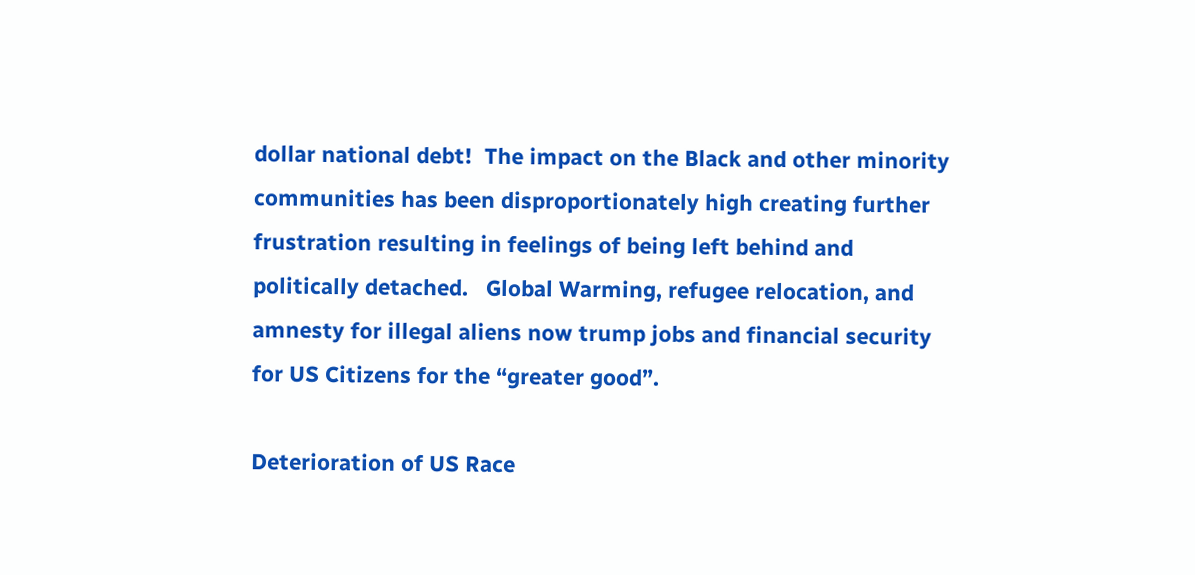dollar national debt!  The impact on the Black and other minority communities has been disproportionately high creating further frustration resulting in feelings of being left behind and politically detached.   Global Warming, refugee relocation, and amnesty for illegal aliens now trump jobs and financial security for US Citizens for the “greater good”.

Deterioration of US Race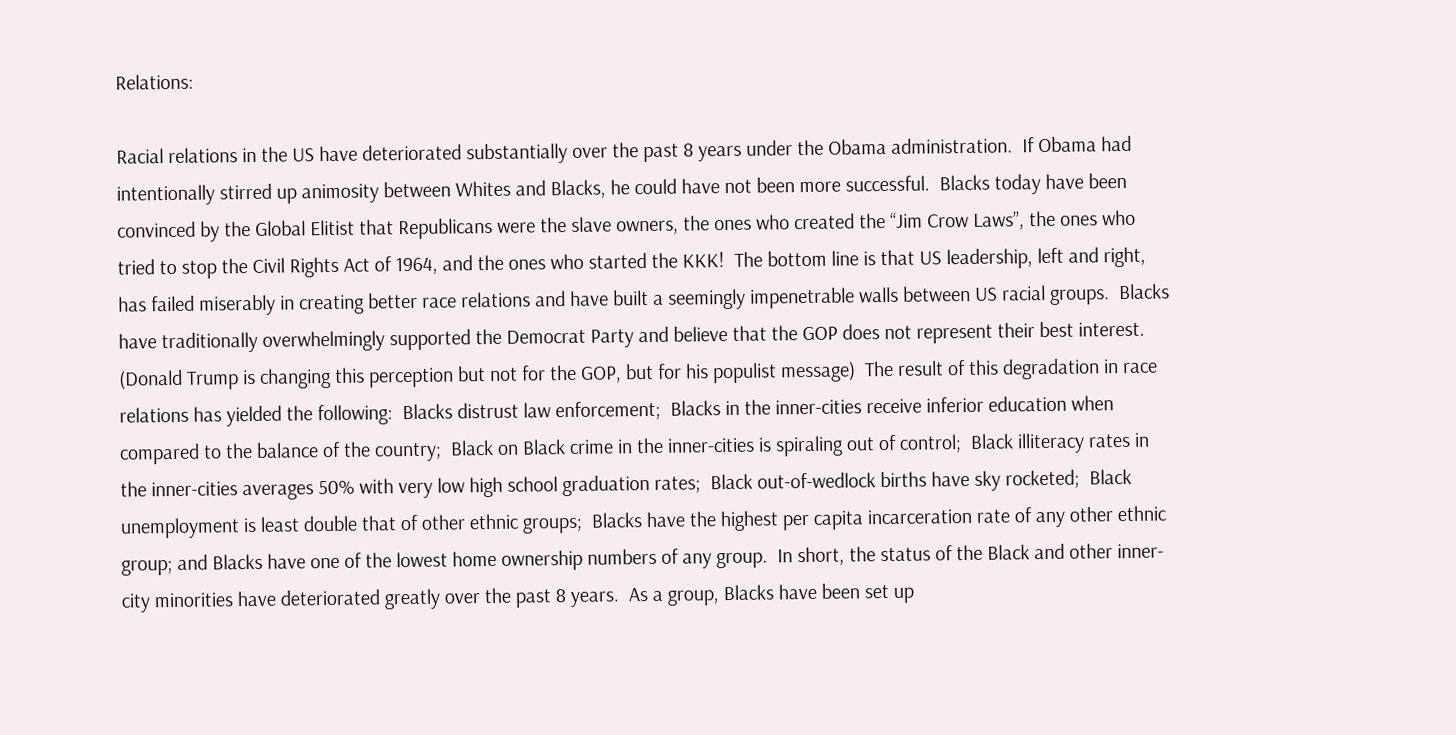Relations:

Racial relations in the US have deteriorated substantially over the past 8 years under the Obama administration.  If Obama had intentionally stirred up animosity between Whites and Blacks, he could have not been more successful.  Blacks today have been convinced by the Global Elitist that Republicans were the slave owners, the ones who created the “Jim Crow Laws”, the ones who tried to stop the Civil Rights Act of 1964, and the ones who started the KKK!  The bottom line is that US leadership, left and right, has failed miserably in creating better race relations and have built a seemingly impenetrable walls between US racial groups.  Blacks have traditionally overwhelmingly supported the Democrat Party and believe that the GOP does not represent their best interest.  (Donald Trump is changing this perception but not for the GOP, but for his populist message)  The result of this degradation in race relations has yielded the following:  Blacks distrust law enforcement;  Blacks in the inner-cities receive inferior education when compared to the balance of the country;  Black on Black crime in the inner-cities is spiraling out of control;  Black illiteracy rates in the inner-cities averages 50% with very low high school graduation rates;  Black out-of-wedlock births have sky rocketed;  Black unemployment is least double that of other ethnic groups;  Blacks have the highest per capita incarceration rate of any other ethnic group; and Blacks have one of the lowest home ownership numbers of any group.  In short, the status of the Black and other inner-city minorities have deteriorated greatly over the past 8 years.  As a group, Blacks have been set up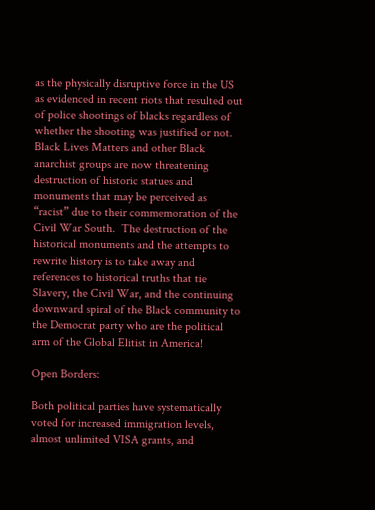as the physically disruptive force in the US as evidenced in recent riots that resulted out of police shootings of blacks regardless of whether the shooting was justified or not. Black Lives Matters and other Black anarchist groups are now threatening destruction of historic statues and monuments that may be perceived as “racist” due to their commemoration of the Civil War South.  The destruction of the historical monuments and the attempts to rewrite history is to take away and references to historical truths that tie Slavery, the Civil War, and the continuing downward spiral of the Black community to the Democrat party who are the political arm of the Global Elitist in America!

Open Borders:

Both political parties have systematically voted for increased immigration levels, almost unlimited VISA grants, and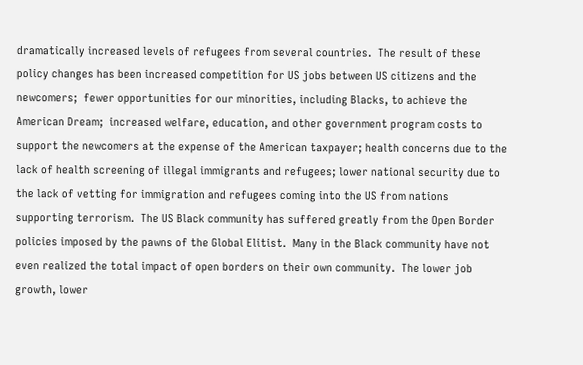dramatically increased levels of refugees from several countries.  The result of these policy changes has been increased competition for US jobs between US citizens and the newcomers;  fewer opportunities for our minorities, including Blacks, to achieve the American Dream;  increased welfare, education, and other government program costs to support the newcomers at the expense of the American taxpayer; health concerns due to the lack of health screening of illegal immigrants and refugees; lower national security due to the lack of vetting for immigration and refugees coming into the US from nations supporting terrorism.  The US Black community has suffered greatly from the Open Border policies imposed by the pawns of the Global Elitist.  Many in the Black community have not even realized the total impact of open borders on their own community.  The lower job growth, lower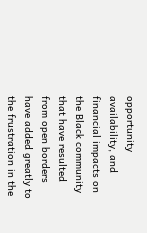opportunity availability, and financial impacts on the Black community that have resulted from open borders have added greatly to the frustration in the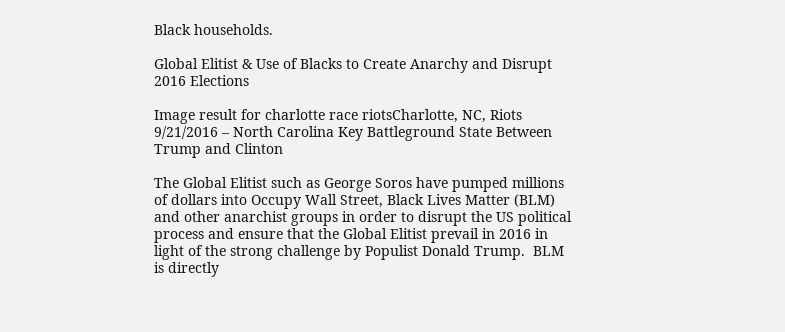Black households.

Global Elitist & Use of Blacks to Create Anarchy and Disrupt 2016 Elections

Image result for charlotte race riotsCharlotte, NC, Riots 9/21/2016 – North Carolina Key Battleground State Between Trump and Clinton

The Global Elitist such as George Soros have pumped millions of dollars into Occupy Wall Street, Black Lives Matter (BLM) and other anarchist groups in order to disrupt the US political process and ensure that the Global Elitist prevail in 2016 in light of the strong challenge by Populist Donald Trump.  BLM is directly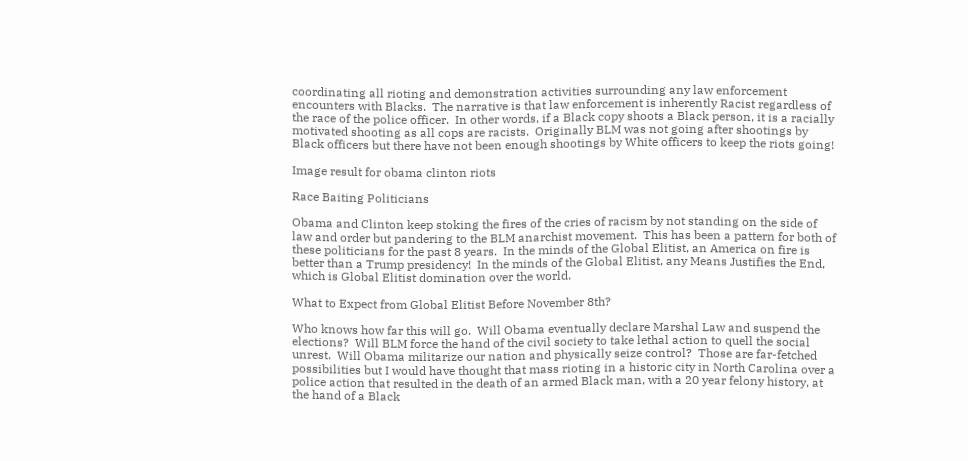coordinating all rioting and demonstration activities surrounding any law enforcement encounters with Blacks.  The narrative is that law enforcement is inherently Racist regardless of the race of the police officer.  In other words, if a Black copy shoots a Black person, it is a racially motivated shooting as all cops are racists.  Originally BLM was not going after shootings by Black officers but there have not been enough shootings by White officers to keep the riots going!

Image result for obama clinton riots

Race Baiting Politicians

Obama and Clinton keep stoking the fires of the cries of racism by not standing on the side of law and order but pandering to the BLM anarchist movement.  This has been a pattern for both of these politicians for the past 8 years.  In the minds of the Global Elitist, an America on fire is better than a Trump presidency!  In the minds of the Global Elitist, any Means Justifies the End, which is Global Elitist domination over the world.

What to Expect from Global Elitist Before November 8th?

Who knows how far this will go.  Will Obama eventually declare Marshal Law and suspend the elections?  Will BLM force the hand of the civil society to take lethal action to quell the social unrest.  Will Obama militarize our nation and physically seize control?  Those are far-fetched possibilities but I would have thought that mass rioting in a historic city in North Carolina over a police action that resulted in the death of an armed Black man, with a 20 year felony history, at the hand of a Black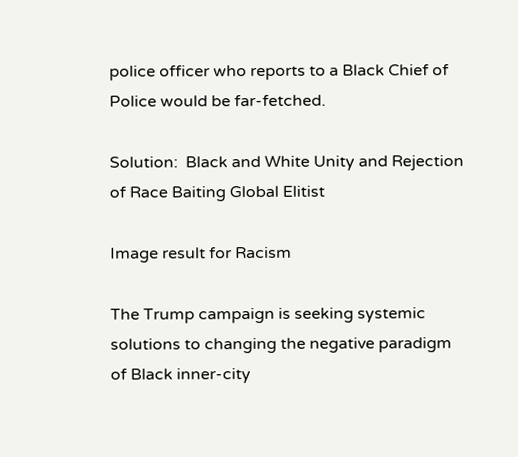police officer who reports to a Black Chief of Police would be far-fetched.

Solution:  Black and White Unity and Rejection of Race Baiting Global Elitist

Image result for Racism

The Trump campaign is seeking systemic solutions to changing the negative paradigm of Black inner-city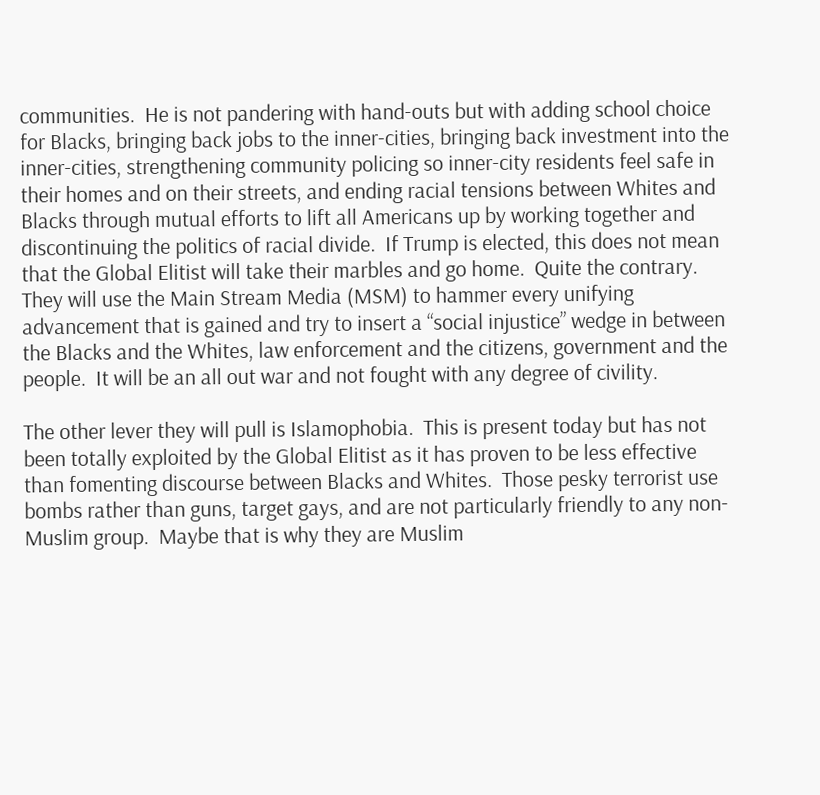communities.  He is not pandering with hand-outs but with adding school choice for Blacks, bringing back jobs to the inner-cities, bringing back investment into the inner-cities, strengthening community policing so inner-city residents feel safe in their homes and on their streets, and ending racial tensions between Whites and Blacks through mutual efforts to lift all Americans up by working together and discontinuing the politics of racial divide.  If Trump is elected, this does not mean that the Global Elitist will take their marbles and go home.  Quite the contrary.  They will use the Main Stream Media (MSM) to hammer every unifying advancement that is gained and try to insert a “social injustice” wedge in between the Blacks and the Whites, law enforcement and the citizens, government and the people.  It will be an all out war and not fought with any degree of civility.

The other lever they will pull is Islamophobia.  This is present today but has not been totally exploited by the Global Elitist as it has proven to be less effective than fomenting discourse between Blacks and Whites.  Those pesky terrorist use bombs rather than guns, target gays, and are not particularly friendly to any non-Muslim group.  Maybe that is why they are Muslim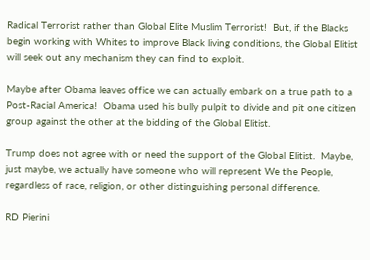Radical Terrorist rather than Global Elite Muslim Terrorist!  But, if the Blacks begin working with Whites to improve Black living conditions, the Global Elitist will seek out any mechanism they can find to exploit.

Maybe after Obama leaves office we can actually embark on a true path to a Post-Racial America!  Obama used his bully pulpit to divide and pit one citizen group against the other at the bidding of the Global Elitist.

Trump does not agree with or need the support of the Global Elitist.  Maybe, just maybe, we actually have someone who will represent We the People, regardless of race, religion, or other distinguishing personal difference.

RD Pierini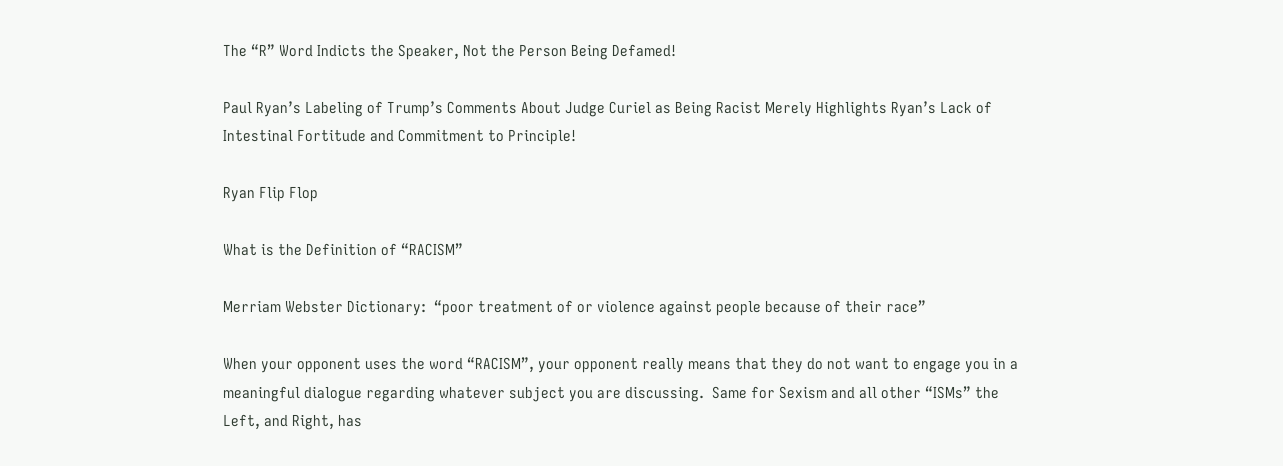The “R” Word Indicts the Speaker, Not the Person Being Defamed!

Paul Ryan’s Labeling of Trump’s Comments About Judge Curiel as Being Racist Merely Highlights Ryan’s Lack of Intestinal Fortitude and Commitment to Principle!

Ryan Flip Flop

What is the Definition of “RACISM”

Merriam Webster Dictionary:  “poor treatment of or violence against people because of their race”

When your opponent uses the word “RACISM”, your opponent really means that they do not want to engage you in a meaningful dialogue regarding whatever subject you are discussing.  Same for Sexism and all other “ISMs” the Left, and Right, has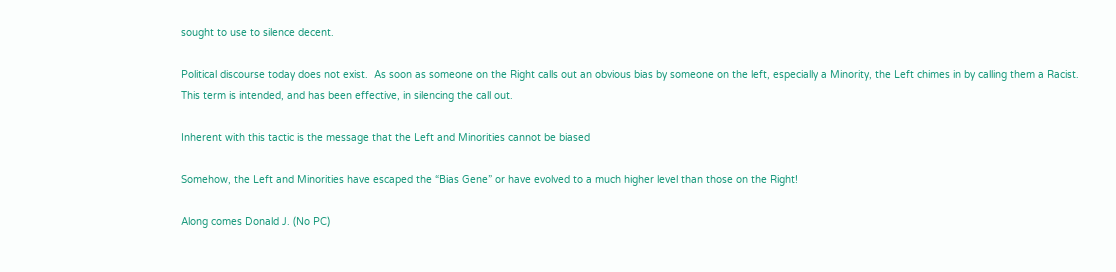sought to use to silence decent.

Political discourse today does not exist.  As soon as someone on the Right calls out an obvious bias by someone on the left, especially a Minority, the Left chimes in by calling them a Racist.  This term is intended, and has been effective, in silencing the call out.

Inherent with this tactic is the message that the Left and Minorities cannot be biased

Somehow, the Left and Minorities have escaped the “Bias Gene” or have evolved to a much higher level than those on the Right!

Along comes Donald J. (No PC)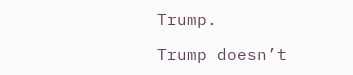Trump.

Trump doesn’t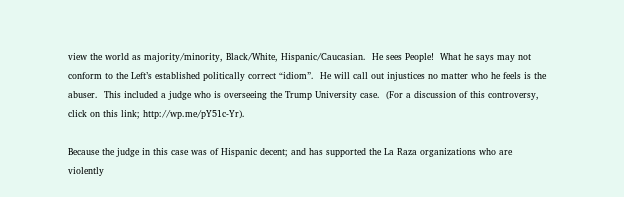view the world as majority/minority, Black/White, Hispanic/Caucasian.  He sees People!  What he says may not conform to the Left’s established politically correct “idiom”.  He will call out injustices no matter who he feels is the abuser.  This included a judge who is overseeing the Trump University case.  (For a discussion of this controversy, click on this link; http://wp.me/pY51c-Yr).

Because the judge in this case was of Hispanic decent; and has supported the La Raza organizations who are violently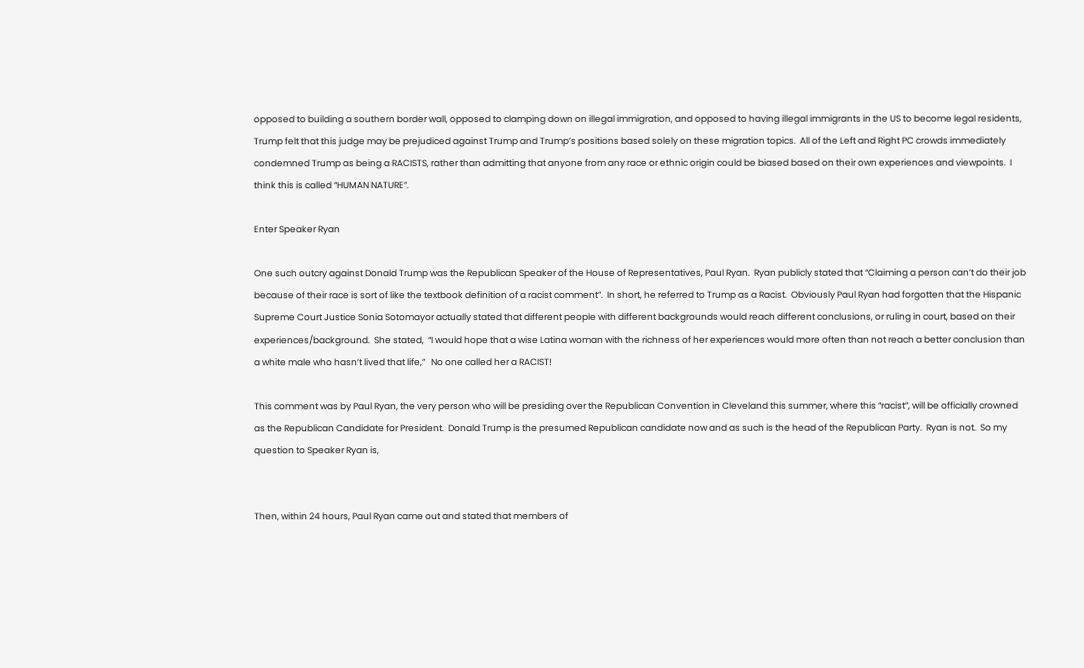opposed to building a southern border wall, opposed to clamping down on illegal immigration, and opposed to having illegal immigrants in the US to become legal residents, Trump felt that this judge may be prejudiced against Trump and Trump’s positions based solely on these migration topics.  All of the Left and Right PC crowds immediately condemned Trump as being a RACISTS, rather than admitting that anyone from any race or ethnic origin could be biased based on their own experiences and viewpoints.  I think this is called “HUMAN NATURE”.

Enter Speaker Ryan

One such outcry against Donald Trump was the Republican Speaker of the House of Representatives, Paul Ryan.  Ryan publicly stated that “Claiming a person can’t do their job because of their race is sort of like the textbook definition of a racist comment”.  In short, he referred to Trump as a Racist.  Obviously Paul Ryan had forgotten that the Hispanic Supreme Court Justice Sonia Sotomayor actually stated that different people with different backgrounds would reach different conclusions, or ruling in court, based on their experiences/background.  She stated,  “I would hope that a wise Latina woman with the richness of her experiences would more often than not reach a better conclusion than a white male who hasn’t lived that life,”   No one called her a RACIST!

This comment was by Paul Ryan, the very person who will be presiding over the Republican Convention in Cleveland this summer, where this “racist”, will be officially crowned as the Republican Candidate for President.  Donald Trump is the presumed Republican candidate now and as such is the head of the Republican Party.  Ryan is not.  So my question to Speaker Ryan is,


Then, within 24 hours, Paul Ryan came out and stated that members of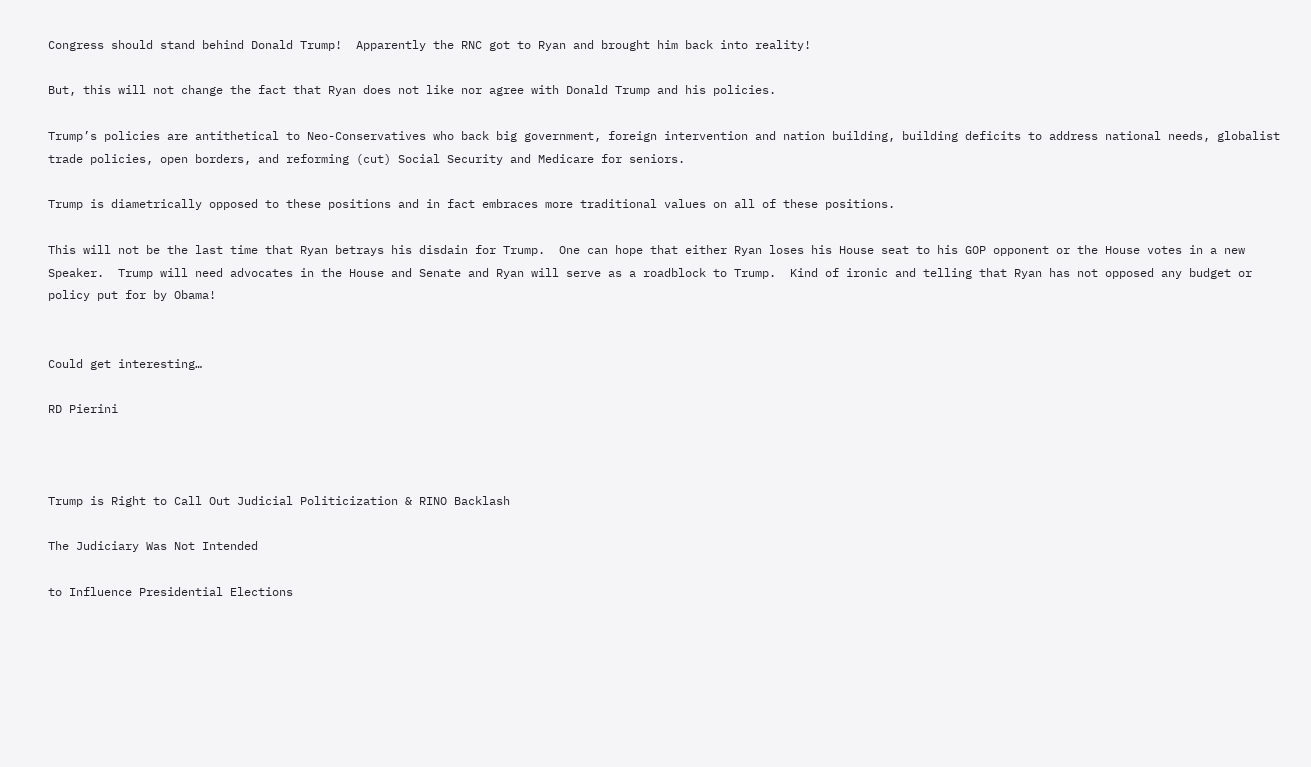Congress should stand behind Donald Trump!  Apparently the RNC got to Ryan and brought him back into reality!

But, this will not change the fact that Ryan does not like nor agree with Donald Trump and his policies.

Trump’s policies are antithetical to Neo-Conservatives who back big government, foreign intervention and nation building, building deficits to address national needs, globalist trade policies, open borders, and reforming (cut) Social Security and Medicare for seniors.

Trump is diametrically opposed to these positions and in fact embraces more traditional values on all of these positions.

This will not be the last time that Ryan betrays his disdain for Trump.  One can hope that either Ryan loses his House seat to his GOP opponent or the House votes in a new Speaker.  Trump will need advocates in the House and Senate and Ryan will serve as a roadblock to Trump.  Kind of ironic and telling that Ryan has not opposed any budget or policy put for by Obama!


Could get interesting…

RD Pierini



Trump is Right to Call Out Judicial Politicization & RINO Backlash

The Judiciary Was Not Intended

to Influence Presidential Elections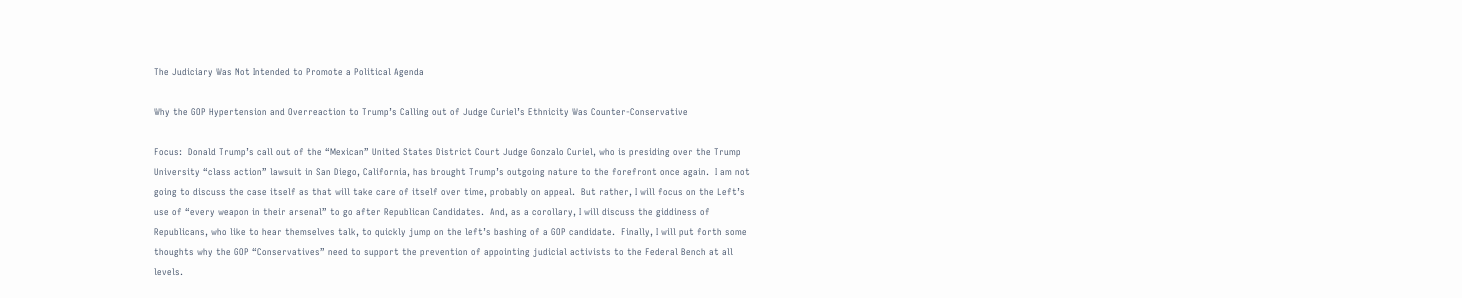The Judiciary Was Not Intended to Promote a Political Agenda

Why the GOP Hypertension and Overreaction to Trump’s Calling out of Judge Curiel’s Ethnicity Was Counter-Conservative

Focus:  Donald Trump’s call out of the “Mexican” United States District Court Judge Gonzalo Curiel, who is presiding over the Trump University “class action” lawsuit in San Diego, California, has brought Trump’s outgoing nature to the forefront once again.  I am not going to discuss the case itself as that will take care of itself over time, probably on appeal.  But rather, I will focus on the Left’s use of “every weapon in their arsenal” to go after Republican Candidates.  And, as a corollary, I will discuss the giddiness of Republicans, who like to hear themselves talk, to quickly jump on the left’s bashing of a GOP candidate.  Finally, I will put forth some thoughts why the GOP “Conservatives” need to support the prevention of appointing judicial activists to the Federal Bench at all levels.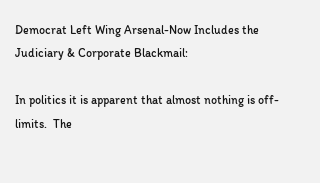Democrat Left Wing Arsenal-Now Includes the Judiciary & Corporate Blackmail:

In politics it is apparent that almost nothing is off-limits.  The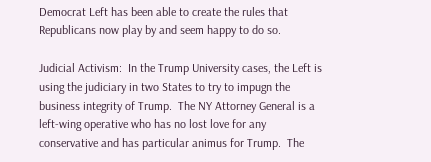Democrat Left has been able to create the rules that Republicans now play by and seem happy to do so.

Judicial Activism:  In the Trump University cases, the Left is using the judiciary in two States to try to impugn the business integrity of Trump.  The NY Attorney General is a left-wing operative who has no lost love for any conservative and has particular animus for Trump.  The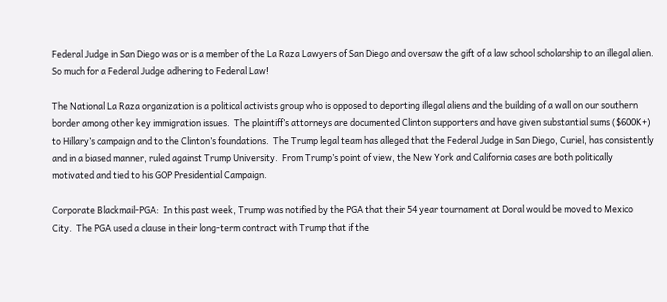Federal Judge in San Diego was or is a member of the La Raza Lawyers of San Diego and oversaw the gift of a law school scholarship to an illegal alien.  So much for a Federal Judge adhering to Federal Law!

The National La Raza organization is a political activists group who is opposed to deporting illegal aliens and the building of a wall on our southern border among other key immigration issues.  The plaintiff’s attorneys are documented Clinton supporters and have given substantial sums ($600K+) to Hillary’s campaign and to the Clinton’s foundations.  The Trump legal team has alleged that the Federal Judge in San Diego, Curiel, has consistently and in a biased manner, ruled against Trump University.  From Trump’s point of view, the New York and California cases are both politically motivated and tied to his GOP Presidential Campaign.

Corporate Blackmail-PGA:  In this past week, Trump was notified by the PGA that their 54 year tournament at Doral would be moved to Mexico City.  The PGA used a clause in their long-term contract with Trump that if the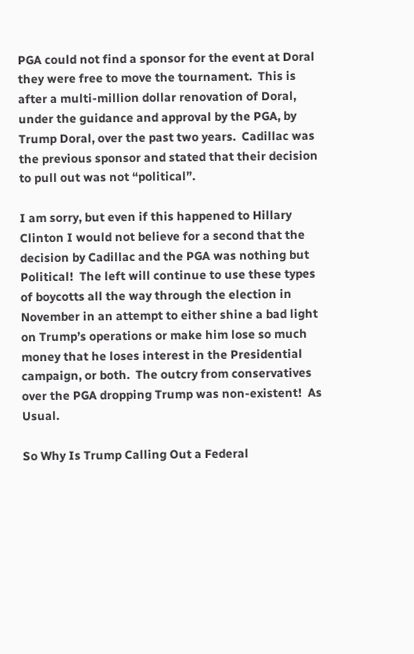PGA could not find a sponsor for the event at Doral they were free to move the tournament.  This is after a multi-million dollar renovation of Doral, under the guidance and approval by the PGA, by Trump Doral, over the past two years.  Cadillac was the previous sponsor and stated that their decision to pull out was not “political”.

I am sorry, but even if this happened to Hillary Clinton I would not believe for a second that the decision by Cadillac and the PGA was nothing but Political!  The left will continue to use these types of boycotts all the way through the election in November in an attempt to either shine a bad light on Trump’s operations or make him lose so much money that he loses interest in the Presidential campaign, or both.  The outcry from conservatives over the PGA dropping Trump was non-existent!  As Usual.

So Why Is Trump Calling Out a Federal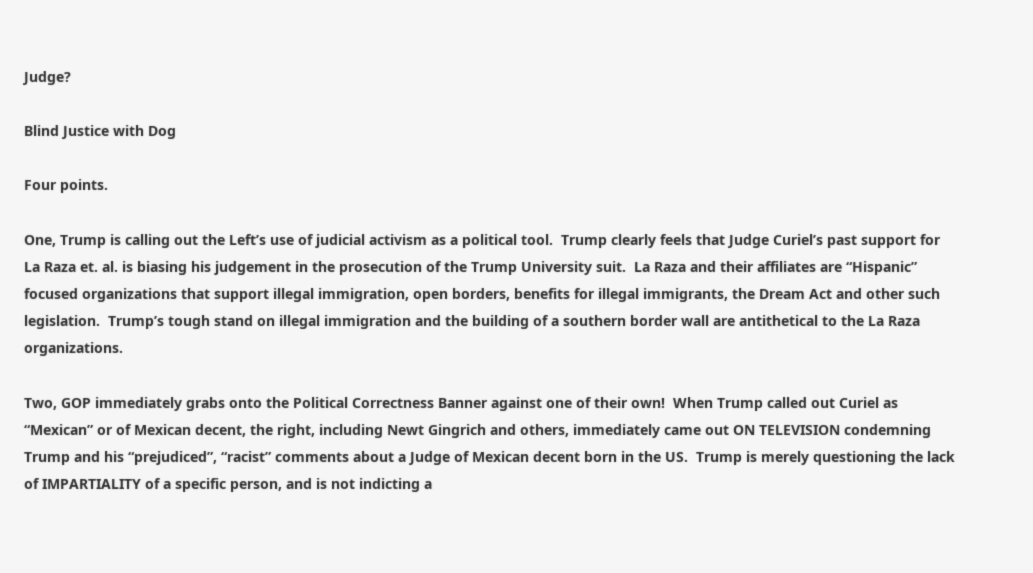Judge?

Blind Justice with Dog

Four points.

One, Trump is calling out the Left’s use of judicial activism as a political tool.  Trump clearly feels that Judge Curiel’s past support for La Raza et. al. is biasing his judgement in the prosecution of the Trump University suit.  La Raza and their affiliates are “Hispanic” focused organizations that support illegal immigration, open borders, benefits for illegal immigrants, the Dream Act and other such legislation.  Trump’s tough stand on illegal immigration and the building of a southern border wall are antithetical to the La Raza organizations.

Two, GOP immediately grabs onto the Political Correctness Banner against one of their own!  When Trump called out Curiel as “Mexican” or of Mexican decent, the right, including Newt Gingrich and others, immediately came out ON TELEVISION condemning Trump and his “prejudiced”, “racist” comments about a Judge of Mexican decent born in the US.  Trump is merely questioning the lack of IMPARTIALITY of a specific person, and is not indicting a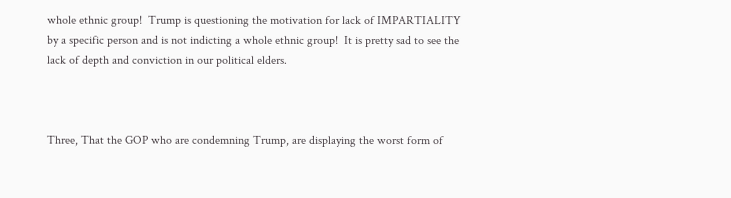whole ethnic group!  Trump is questioning the motivation for lack of IMPARTIALITY by a specific person and is not indicting a whole ethnic group!  It is pretty sad to see the lack of depth and conviction in our political elders.



Three, That the GOP who are condemning Trump, are displaying the worst form of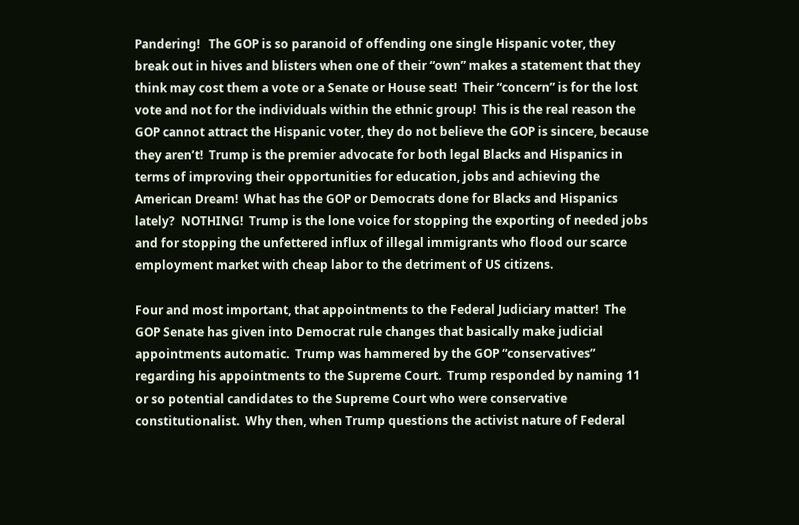Pandering!   The GOP is so paranoid of offending one single Hispanic voter, they break out in hives and blisters when one of their “own” makes a statement that they think may cost them a vote or a Senate or House seat!  Their “concern” is for the lost vote and not for the individuals within the ethnic group!  This is the real reason the GOP cannot attract the Hispanic voter, they do not believe the GOP is sincere, because they aren’t!  Trump is the premier advocate for both legal Blacks and Hispanics in terms of improving their opportunities for education, jobs and achieving the American Dream!  What has the GOP or Democrats done for Blacks and Hispanics lately?  NOTHING!  Trump is the lone voice for stopping the exporting of needed jobs and for stopping the unfettered influx of illegal immigrants who flood our scarce employment market with cheap labor to the detriment of US citizens.

Four and most important, that appointments to the Federal Judiciary matter!  The GOP Senate has given into Democrat rule changes that basically make judicial appointments automatic.  Trump was hammered by the GOP “conservatives” regarding his appointments to the Supreme Court.  Trump responded by naming 11 or so potential candidates to the Supreme Court who were conservative constitutionalist.  Why then, when Trump questions the activist nature of Federal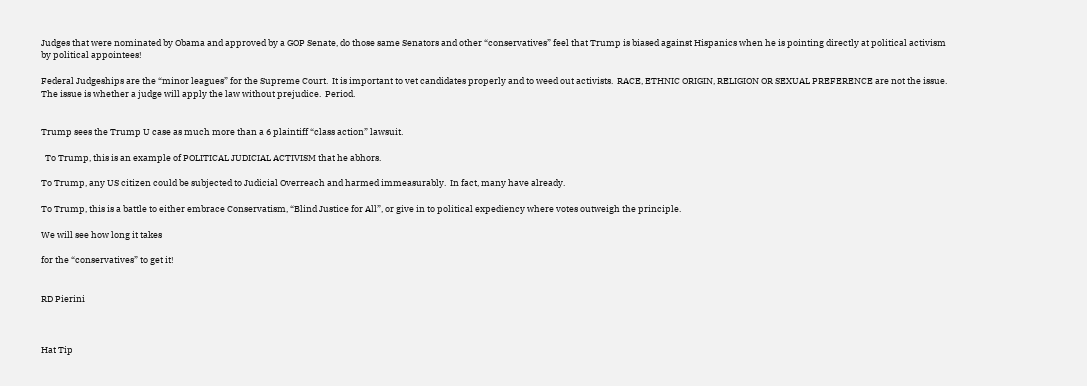Judges that were nominated by Obama and approved by a GOP Senate, do those same Senators and other “conservatives” feel that Trump is biased against Hispanics when he is pointing directly at political activism by political appointees!

Federal Judgeships are the “minor leagues” for the Supreme Court.  It is important to vet candidates properly and to weed out activists.  RACE, ETHNIC ORIGIN, RELIGION OR SEXUAL PREFERENCE are not the issue.  The issue is whether a judge will apply the law without prejudice.  Period.


Trump sees the Trump U case as much more than a 6 plaintiff “class action” lawsuit.

  To Trump, this is an example of POLITICAL JUDICIAL ACTIVISM that he abhors.

To Trump, any US citizen could be subjected to Judicial Overreach and harmed immeasurably.  In fact, many have already.

To Trump, this is a battle to either embrace Conservatism, “Blind Justice for All”, or give in to political expediency where votes outweigh the principle.

We will see how long it takes

for the “conservatives” to get it!


RD Pierini



Hat Tip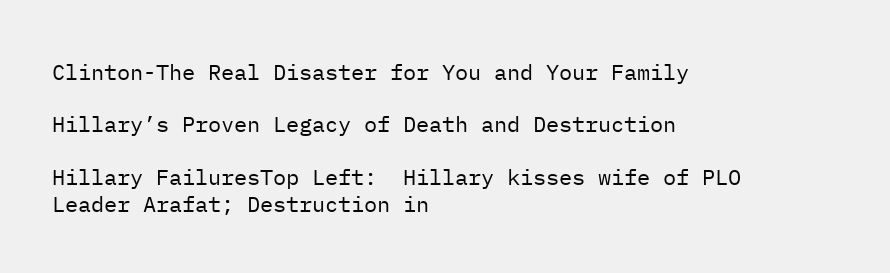Clinton-The Real Disaster for You and Your Family

Hillary’s Proven Legacy of Death and Destruction

Hillary FailuresTop Left:  Hillary kisses wife of PLO Leader Arafat; Destruction in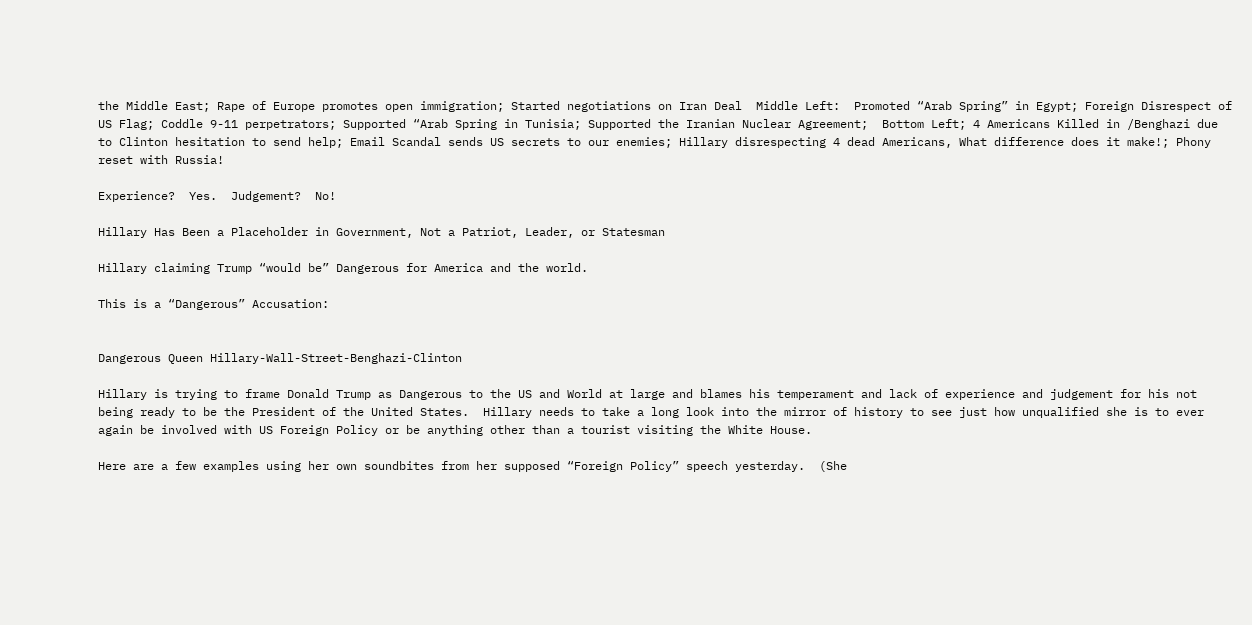the Middle East; Rape of Europe promotes open immigration; Started negotiations on Iran Deal  Middle Left:  Promoted “Arab Spring” in Egypt; Foreign Disrespect of US Flag; Coddle 9-11 perpetrators; Supported “Arab Spring in Tunisia; Supported the Iranian Nuclear Agreement;  Bottom Left; 4 Americans Killed in /Benghazi due to Clinton hesitation to send help; Email Scandal sends US secrets to our enemies; Hillary disrespecting 4 dead Americans, What difference does it make!; Phony reset with Russia!

Experience?  Yes.  Judgement?  No!

Hillary Has Been a Placeholder in Government, Not a Patriot, Leader, or Statesman

Hillary claiming Trump “would be” Dangerous for America and the world.

This is a “Dangerous” Accusation:


Dangerous Queen Hillary-Wall-Street-Benghazi-Clinton

Hillary is trying to frame Donald Trump as Dangerous to the US and World at large and blames his temperament and lack of experience and judgement for his not being ready to be the President of the United States.  Hillary needs to take a long look into the mirror of history to see just how unqualified she is to ever again be involved with US Foreign Policy or be anything other than a tourist visiting the White House.

Here are a few examples using her own soundbites from her supposed “Foreign Policy” speech yesterday.  (She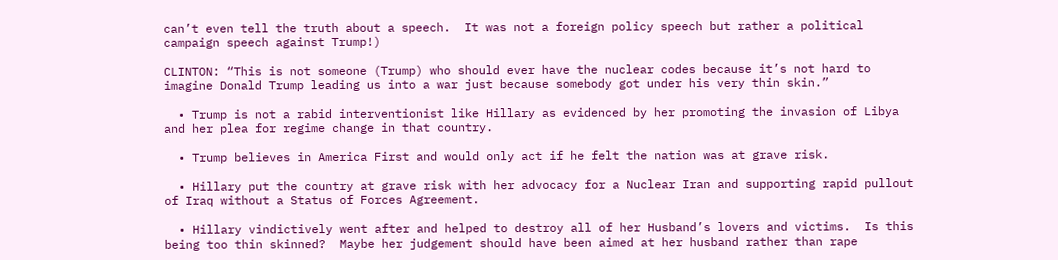can’t even tell the truth about a speech.  It was not a foreign policy speech but rather a political campaign speech against Trump!)

CLINTON: “This is not someone (Trump) who should ever have the nuclear codes because it’s not hard to imagine Donald Trump leading us into a war just because somebody got under his very thin skin.”

  • Trump is not a rabid interventionist like Hillary as evidenced by her promoting the invasion of Libya and her plea for regime change in that country.

  • Trump believes in America First and would only act if he felt the nation was at grave risk.

  • Hillary put the country at grave risk with her advocacy for a Nuclear Iran and supporting rapid pullout of Iraq without a Status of Forces Agreement.

  • Hillary vindictively went after and helped to destroy all of her Husband’s lovers and victims.  Is this being too thin skinned?  Maybe her judgement should have been aimed at her husband rather than rape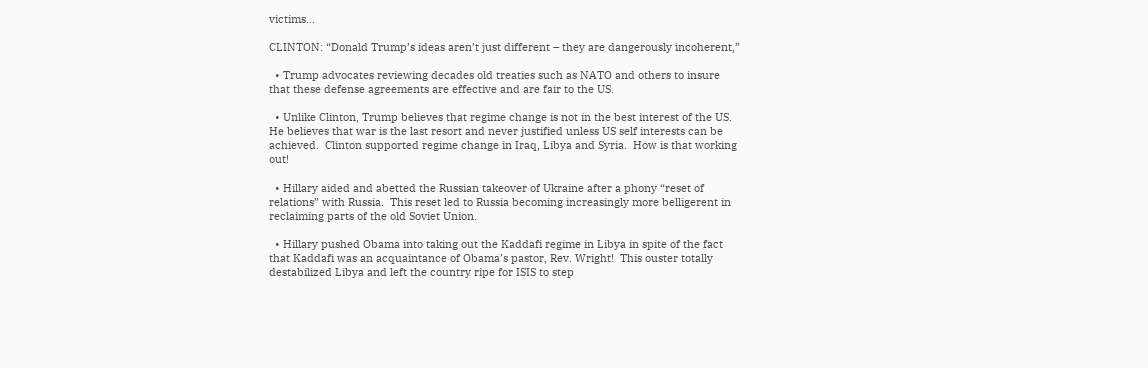victims…

CLINTON: “Donald Trump’s ideas aren’t just different – they are dangerously incoherent,”

  • Trump advocates reviewing decades old treaties such as NATO and others to insure that these defense agreements are effective and are fair to the US.

  • Unlike Clinton, Trump believes that regime change is not in the best interest of the US.  He believes that war is the last resort and never justified unless US self interests can be achieved.  Clinton supported regime change in Iraq, Libya and Syria.  How is that working out!

  • Hillary aided and abetted the Russian takeover of Ukraine after a phony “reset of relations” with Russia.  This reset led to Russia becoming increasingly more belligerent in reclaiming parts of the old Soviet Union.

  • Hillary pushed Obama into taking out the Kaddafi regime in Libya in spite of the fact that Kaddafi was an acquaintance of Obama’s pastor, Rev. Wright!  This ouster totally destabilized Libya and left the country ripe for ISIS to step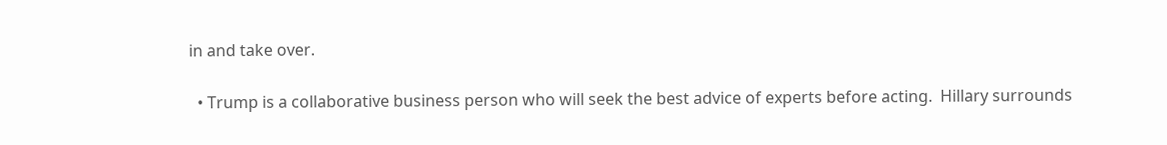in and take over.

  • Trump is a collaborative business person who will seek the best advice of experts before acting.  Hillary surrounds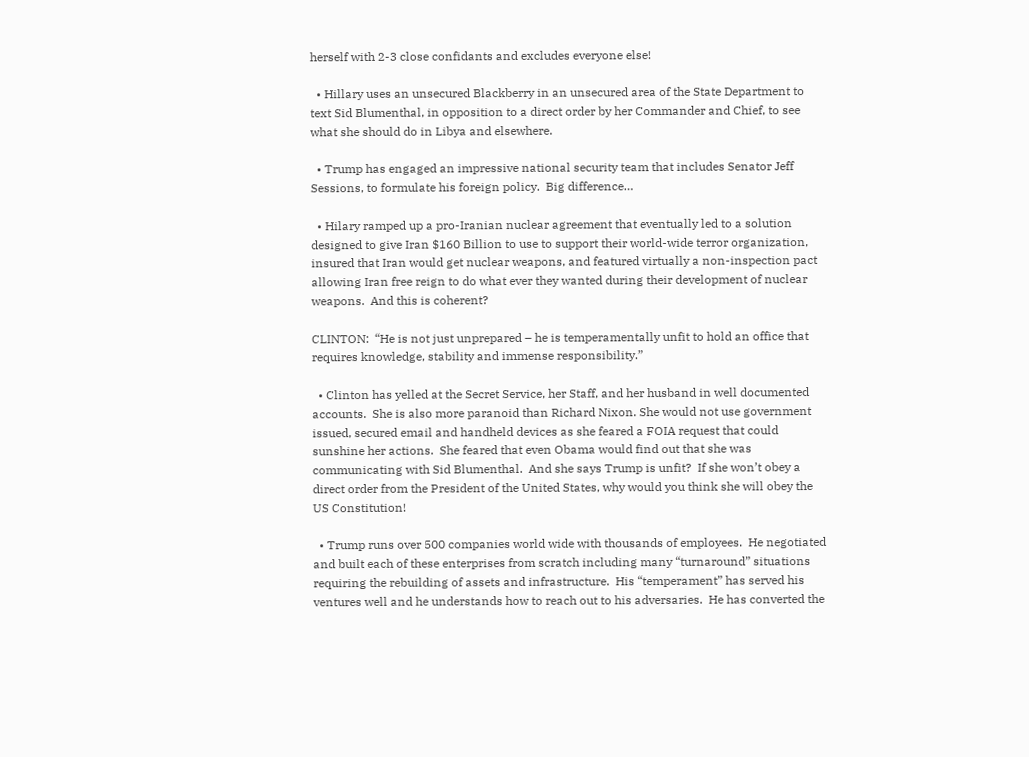herself with 2-3 close confidants and excludes everyone else!

  • Hillary uses an unsecured Blackberry in an unsecured area of the State Department to text Sid Blumenthal, in opposition to a direct order by her Commander and Chief, to see what she should do in Libya and elsewhere.

  • Trump has engaged an impressive national security team that includes Senator Jeff Sessions, to formulate his foreign policy.  Big difference…

  • Hilary ramped up a pro-Iranian nuclear agreement that eventually led to a solution designed to give Iran $160 Billion to use to support their world-wide terror organization, insured that Iran would get nuclear weapons, and featured virtually a non-inspection pact allowing Iran free reign to do what ever they wanted during their development of nuclear weapons.  And this is coherent?

CLINTON:  “He is not just unprepared – he is temperamentally unfit to hold an office that requires knowledge, stability and immense responsibility.”

  • Clinton has yelled at the Secret Service, her Staff, and her husband in well documented accounts.  She is also more paranoid than Richard Nixon. She would not use government issued, secured email and handheld devices as she feared a FOIA request that could sunshine her actions.  She feared that even Obama would find out that she was communicating with Sid Blumenthal.  And she says Trump is unfit?  If she won’t obey a direct order from the President of the United States, why would you think she will obey the US Constitution!

  • Trump runs over 500 companies world wide with thousands of employees.  He negotiated and built each of these enterprises from scratch including many “turnaround” situations requiring the rebuilding of assets and infrastructure.  His “temperament” has served his ventures well and he understands how to reach out to his adversaries.  He has converted the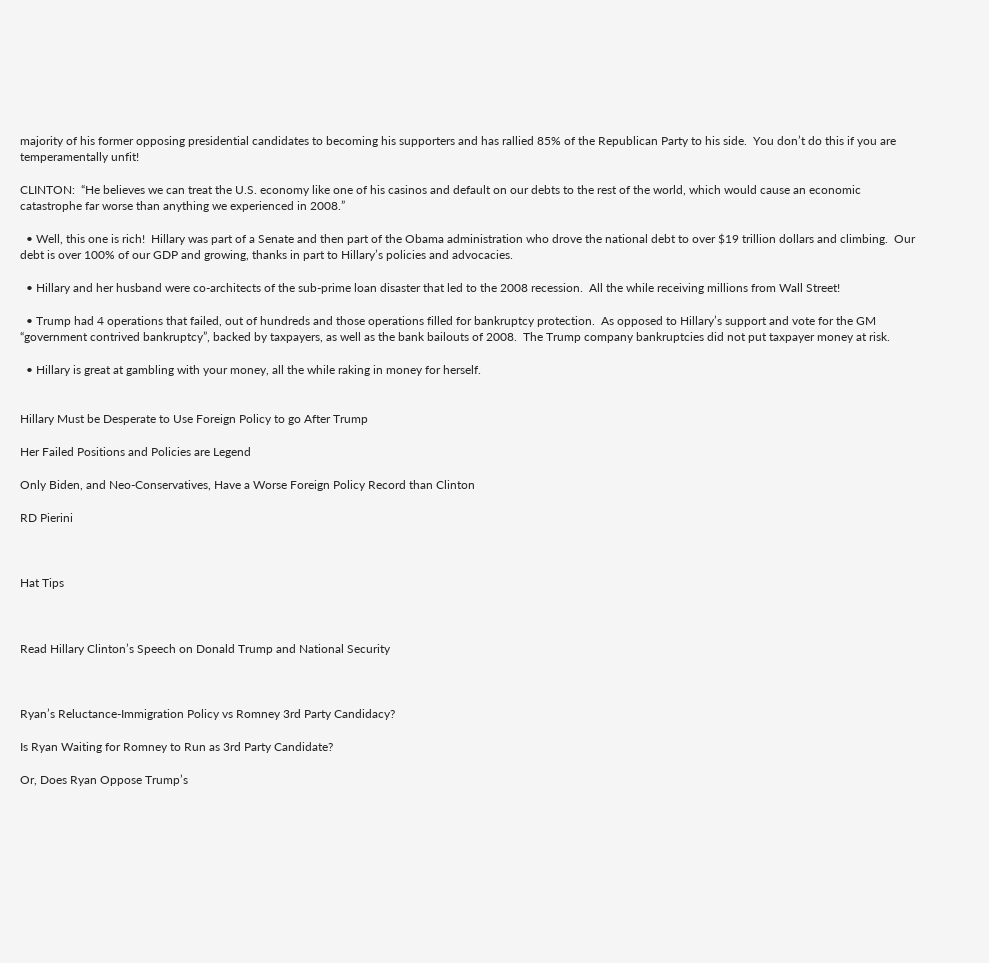majority of his former opposing presidential candidates to becoming his supporters and has rallied 85% of the Republican Party to his side.  You don’t do this if you are temperamentally unfit!

CLINTON:  “He believes we can treat the U.S. economy like one of his casinos and default on our debts to the rest of the world, which would cause an economic catastrophe far worse than anything we experienced in 2008.”

  • Well, this one is rich!  Hillary was part of a Senate and then part of the Obama administration who drove the national debt to over $19 trillion dollars and climbing.  Our debt is over 100% of our GDP and growing, thanks in part to Hillary’s policies and advocacies.

  • Hillary and her husband were co-architects of the sub-prime loan disaster that led to the 2008 recession.  All the while receiving millions from Wall Street!

  • Trump had 4 operations that failed, out of hundreds and those operations filled for bankruptcy protection.  As opposed to Hillary’s support and vote for the GM “government contrived bankruptcy”, backed by taxpayers, as well as the bank bailouts of 2008.  The Trump company bankruptcies did not put taxpayer money at risk.

  • Hillary is great at gambling with your money, all the while raking in money for herself.


Hillary Must be Desperate to Use Foreign Policy to go After Trump

Her Failed Positions and Policies are Legend

Only Biden, and Neo-Conservatives, Have a Worse Foreign Policy Record than Clinton

RD Pierini



Hat Tips



Read Hillary Clinton’s Speech on Donald Trump and National Security



Ryan’s Reluctance-Immigration Policy vs Romney 3rd Party Candidacy?

Is Ryan Waiting for Romney to Run as 3rd Party Candidate?

Or, Does Ryan Oppose Trump’s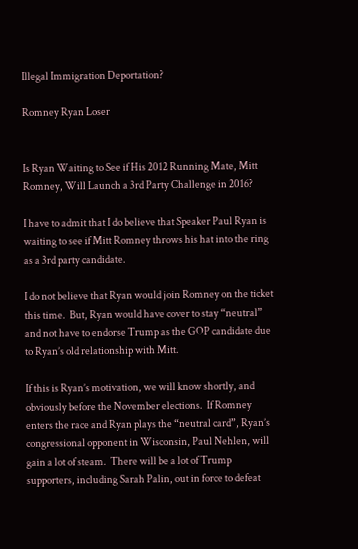Illegal Immigration Deportation?

Romney Ryan Loser


Is Ryan Waiting to See if His 2012 Running Mate, Mitt Romney, Will Launch a 3rd Party Challenge in 2016?

I have to admit that I do believe that Speaker Paul Ryan is waiting to see if Mitt Romney throws his hat into the ring as a 3rd party candidate.

I do not believe that Ryan would join Romney on the ticket this time.  But, Ryan would have cover to stay “neutral” and not have to endorse Trump as the GOP candidate due to Ryan’s old relationship with Mitt.

If this is Ryan’s motivation, we will know shortly, and obviously before the November elections.  If Romney enters the race and Ryan plays the “neutral card”, Ryan’s congressional opponent in Wisconsin, Paul Nehlen, will gain a lot of steam.  There will be a lot of Trump supporters, including Sarah Palin, out in force to defeat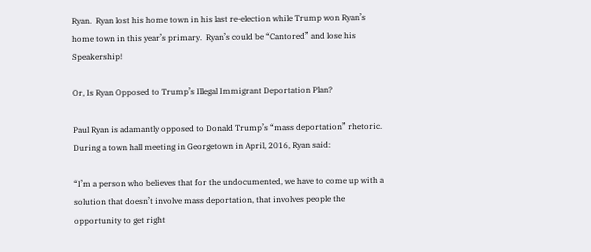Ryan.  Ryan lost his home town in his last re-election while Trump won Ryan’s home town in this year’s primary.  Ryan’s could be “Cantored” and lose his Speakership!

Or, Is Ryan Opposed to Trump’s Illegal Immigrant Deportation Plan?

Paul Ryan is adamantly opposed to Donald Trump’s “mass deportation” rhetoric.  During a town hall meeting in Georgetown in April, 2016, Ryan said:

“I’m a person who believes that for the undocumented, we have to come up with a solution that doesn’t involve mass deportation, that involves people the opportunity to get right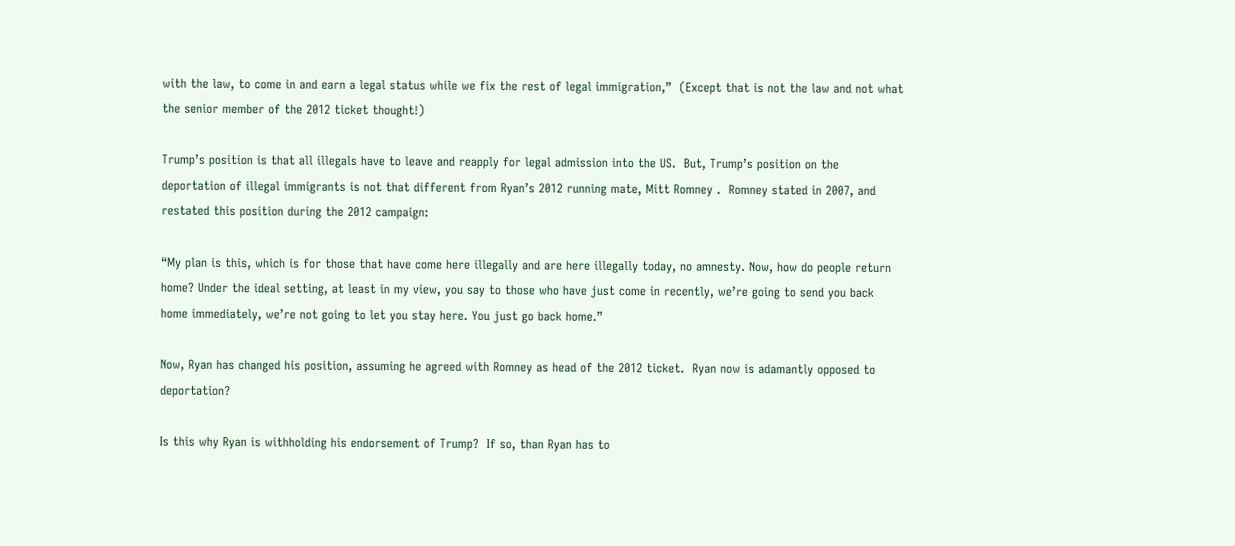with the law, to come in and earn a legal status while we fix the rest of legal immigration,”  (Except that is not the law and not what the senior member of the 2012 ticket thought!)

Trump’s position is that all illegals have to leave and reapply for legal admission into the US.  But, Trump’s position on the deportation of illegal immigrants is not that different from Ryan’s 2012 running mate, Mitt Romney .  Romney stated in 2007, and restated this position during the 2012 campaign:

“My plan is this, which is for those that have come here illegally and are here illegally today, no amnesty. Now, how do people return home? Under the ideal setting, at least in my view, you say to those who have just come in recently, we’re going to send you back home immediately, we’re not going to let you stay here. You just go back home.”

Now, Ryan has changed his position, assuming he agreed with Romney as head of the 2012 ticket.  Ryan now is adamantly opposed to deportation?

Is this why Ryan is withholding his endorsement of Trump?  If so, than Ryan has to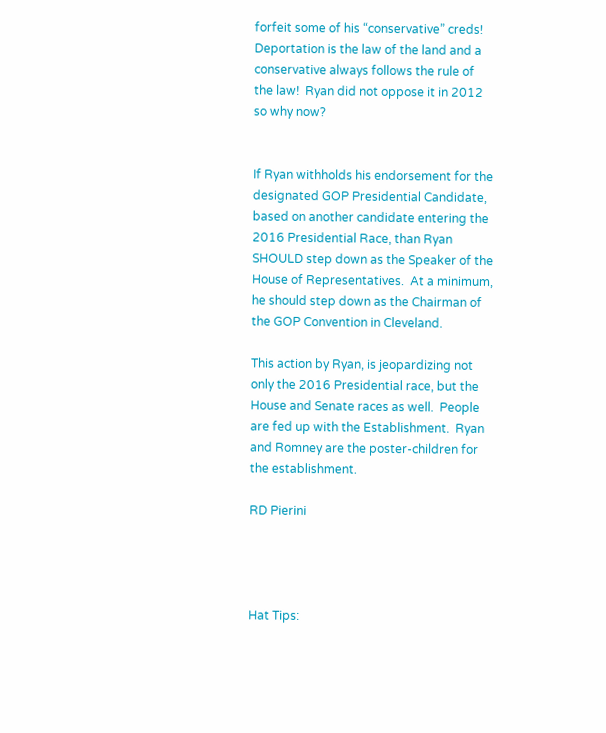forfeit some of his “conservative” creds!  Deportation is the law of the land and a conservative always follows the rule of the law!  Ryan did not oppose it in 2012 so why now?


If Ryan withholds his endorsement for the designated GOP Presidential Candidate, based on another candidate entering the 2016 Presidential Race, than Ryan SHOULD step down as the Speaker of the House of Representatives.  At a minimum, he should step down as the Chairman of the GOP Convention in Cleveland.

This action by Ryan, is jeopardizing not only the 2016 Presidential race, but the House and Senate races as well.  People are fed up with the Establishment.  Ryan and Romney are the poster-children for the establishment.

RD Pierini




Hat Tips: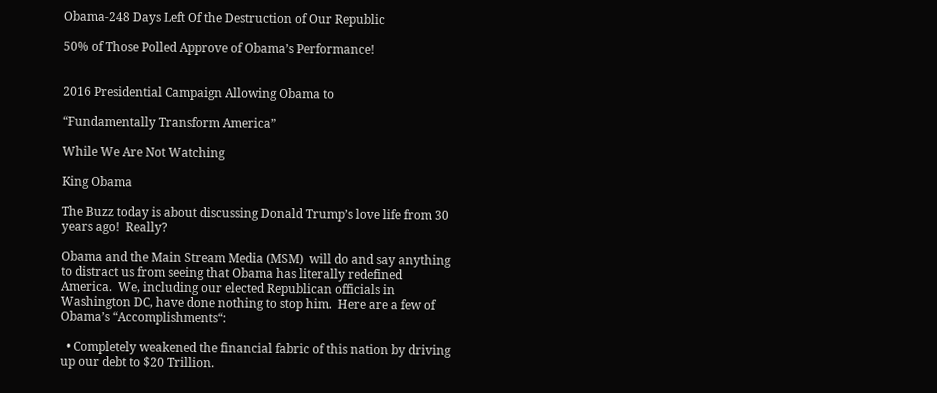Obama-248 Days Left Of the Destruction of Our Republic

50% of Those Polled Approve of Obama’s Performance!


2016 Presidential Campaign Allowing Obama to

“Fundamentally Transform America”

While We Are Not Watching

King Obama

The Buzz today is about discussing Donald Trump’s love life from 30 years ago!  Really?

Obama and the Main Stream Media (MSM)  will do and say anything to distract us from seeing that Obama has literally redefined America.  We, including our elected Republican officials in Washington DC, have done nothing to stop him.  Here are a few of Obama’s “Accomplishments“:

  • Completely weakened the financial fabric of this nation by driving up our debt to $20 Trillion.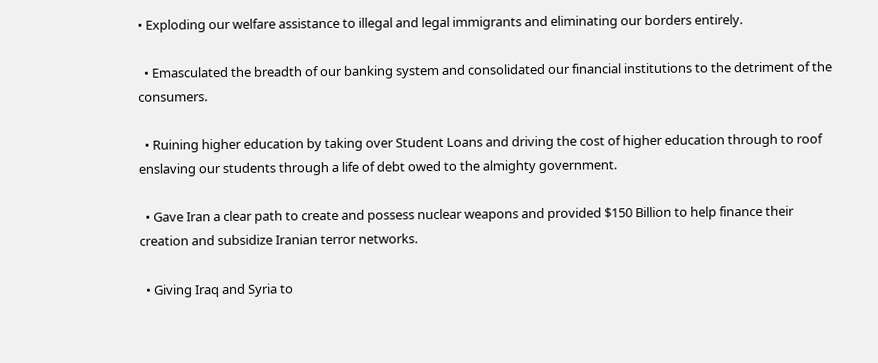• Exploding our welfare assistance to illegal and legal immigrants and eliminating our borders entirely.

  • Emasculated the breadth of our banking system and consolidated our financial institutions to the detriment of the consumers.

  • Ruining higher education by taking over Student Loans and driving the cost of higher education through to roof enslaving our students through a life of debt owed to the almighty government.

  • Gave Iran a clear path to create and possess nuclear weapons and provided $150 Billion to help finance their creation and subsidize Iranian terror networks.

  • Giving Iraq and Syria to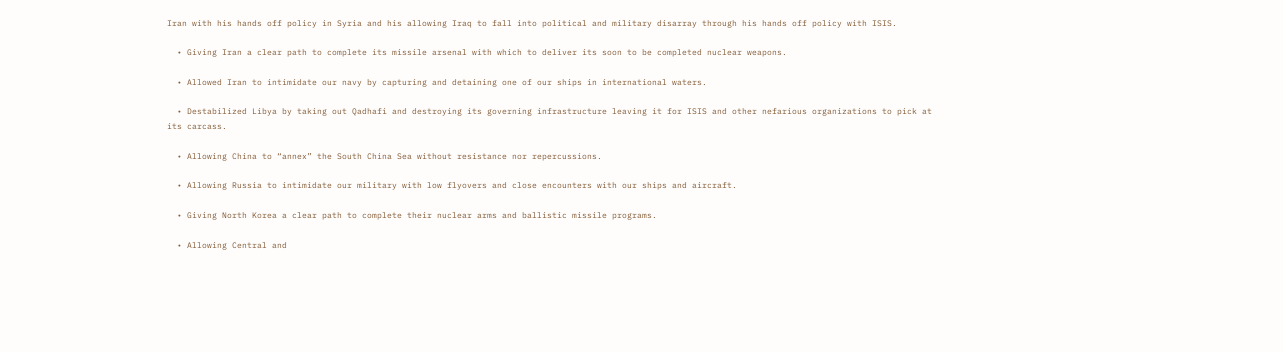Iran with his hands off policy in Syria and his allowing Iraq to fall into political and military disarray through his hands off policy with ISIS.

  • Giving Iran a clear path to complete its missile arsenal with which to deliver its soon to be completed nuclear weapons.

  • Allowed Iran to intimidate our navy by capturing and detaining one of our ships in international waters.

  • Destabilized Libya by taking out Qadhafi and destroying its governing infrastructure leaving it for ISIS and other nefarious organizations to pick at its carcass.

  • Allowing China to “annex” the South China Sea without resistance nor repercussions.

  • Allowing Russia to intimidate our military with low flyovers and close encounters with our ships and aircraft.

  • Giving North Korea a clear path to complete their nuclear arms and ballistic missile programs.

  • Allowing Central and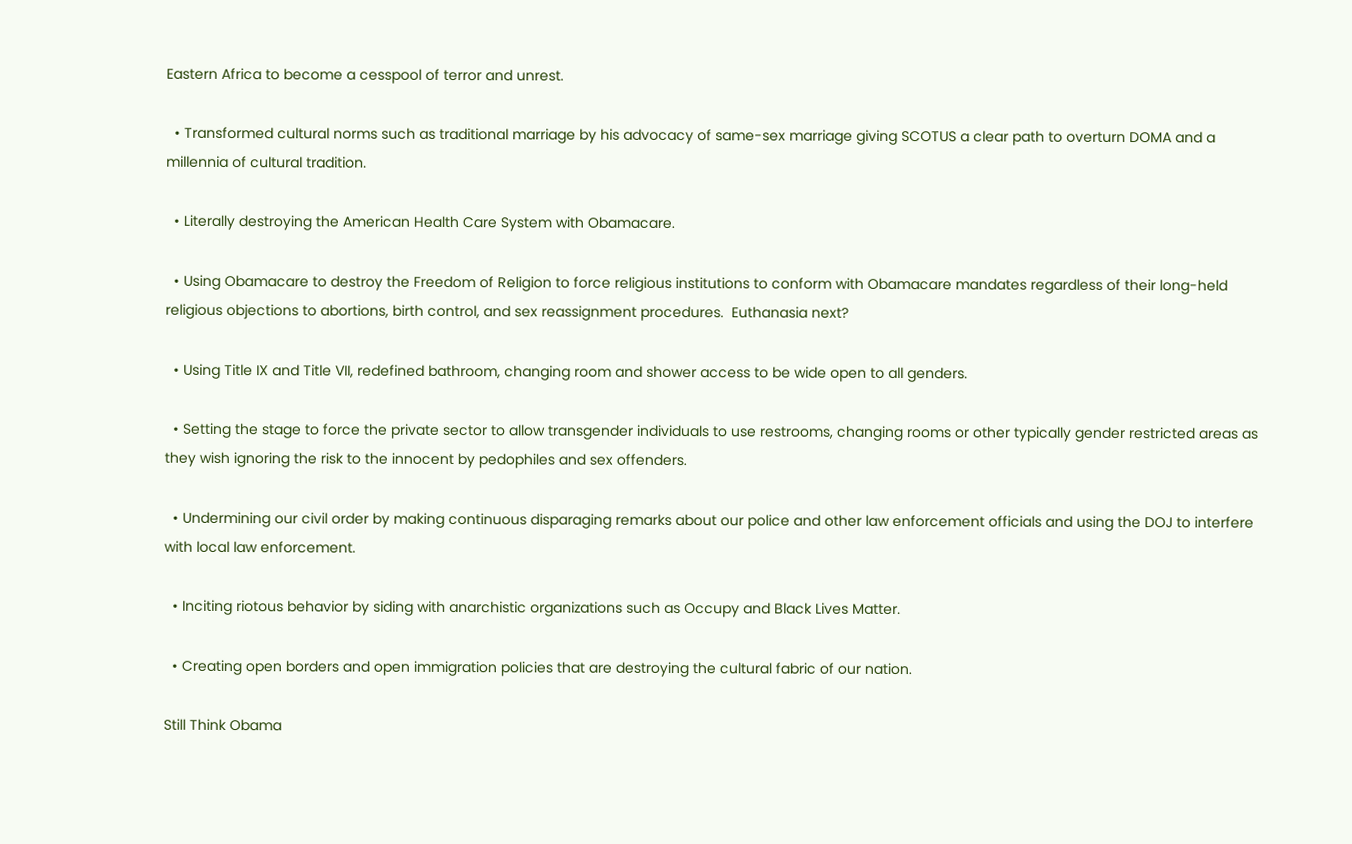Eastern Africa to become a cesspool of terror and unrest.

  • Transformed cultural norms such as traditional marriage by his advocacy of same-sex marriage giving SCOTUS a clear path to overturn DOMA and a millennia of cultural tradition.

  • Literally destroying the American Health Care System with Obamacare.

  • Using Obamacare to destroy the Freedom of Religion to force religious institutions to conform with Obamacare mandates regardless of their long-held religious objections to abortions, birth control, and sex reassignment procedures.  Euthanasia next?

  • Using Title IX and Title VII, redefined bathroom, changing room and shower access to be wide open to all genders.

  • Setting the stage to force the private sector to allow transgender individuals to use restrooms, changing rooms or other typically gender restricted areas as they wish ignoring the risk to the innocent by pedophiles and sex offenders.

  • Undermining our civil order by making continuous disparaging remarks about our police and other law enforcement officials and using the DOJ to interfere with local law enforcement.

  • Inciting riotous behavior by siding with anarchistic organizations such as Occupy and Black Lives Matter.

  • Creating open borders and open immigration policies that are destroying the cultural fabric of our nation.

Still Think Obama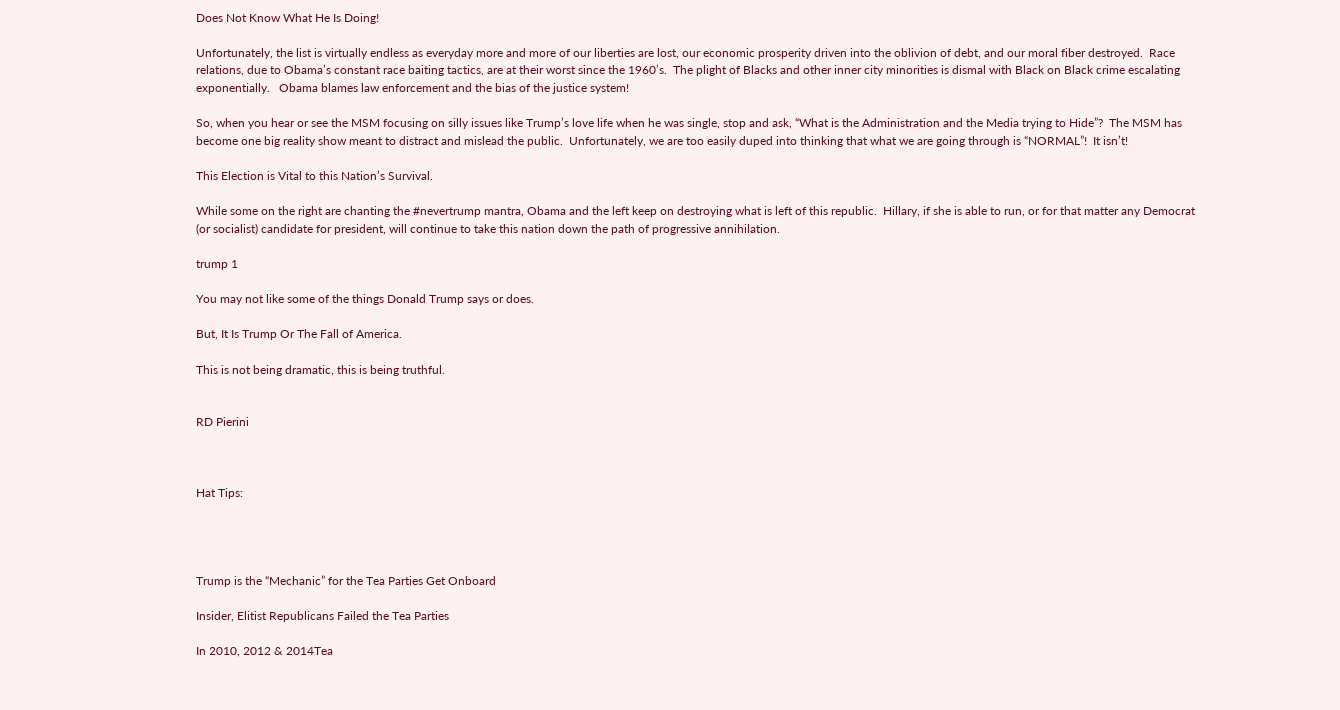Does Not Know What He Is Doing!

Unfortunately, the list is virtually endless as everyday more and more of our liberties are lost, our economic prosperity driven into the oblivion of debt, and our moral fiber destroyed.  Race relations, due to Obama’s constant race baiting tactics, are at their worst since the 1960’s.  The plight of Blacks and other inner city minorities is dismal with Black on Black crime escalating exponentially.   Obama blames law enforcement and the bias of the justice system!

So, when you hear or see the MSM focusing on silly issues like Trump’s love life when he was single, stop and ask, “What is the Administration and the Media trying to Hide”?  The MSM has become one big reality show meant to distract and mislead the public.  Unfortunately, we are too easily duped into thinking that what we are going through is “NORMAL”!  It isn’t!

This Election is Vital to this Nation’s Survival.

While some on the right are chanting the #nevertrump mantra, Obama and the left keep on destroying what is left of this republic.  Hillary, if she is able to run, or for that matter any Democrat (or socialist) candidate for president, will continue to take this nation down the path of progressive annihilation.

trump 1

You may not like some of the things Donald Trump says or does.

But, It Is Trump Or The Fall of America.

This is not being dramatic, this is being truthful.


RD Pierini



Hat Tips:




Trump is the “Mechanic” for the Tea Parties Get Onboard

Insider, Elitist Republicans Failed the Tea Parties

In 2010, 2012 & 2014Tea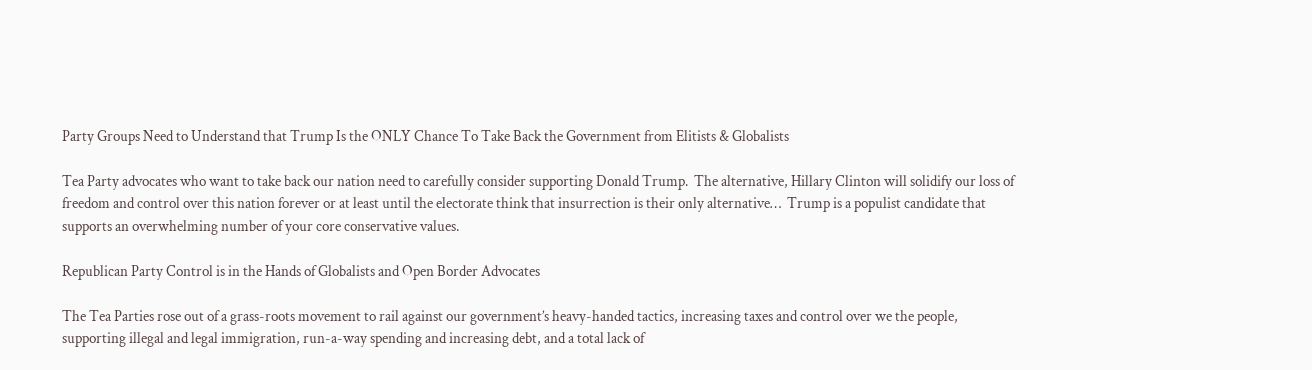Party Groups Need to Understand that Trump Is the ONLY Chance To Take Back the Government from Elitists & Globalists

Tea Party advocates who want to take back our nation need to carefully consider supporting Donald Trump.  The alternative, Hillary Clinton will solidify our loss of freedom and control over this nation forever or at least until the electorate think that insurrection is their only alternative…  Trump is a populist candidate that supports an overwhelming number of your core conservative values.

Republican Party Control is in the Hands of Globalists and Open Border Advocates

The Tea Parties rose out of a grass-roots movement to rail against our government’s heavy-handed tactics, increasing taxes and control over we the people, supporting illegal and legal immigration, run-a-way spending and increasing debt, and a total lack of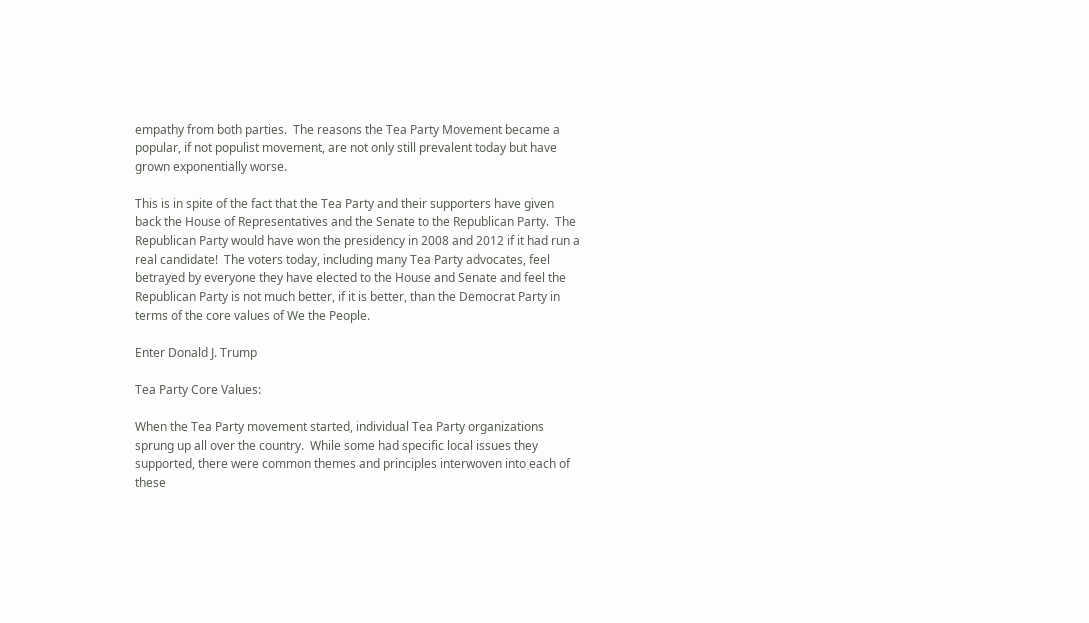empathy from both parties.  The reasons the Tea Party Movement became a popular, if not populist movement, are not only still prevalent today but have grown exponentially worse.

This is in spite of the fact that the Tea Party and their supporters have given back the House of Representatives and the Senate to the Republican Party.  The Republican Party would have won the presidency in 2008 and 2012 if it had run a real candidate!  The voters today, including many Tea Party advocates, feel betrayed by everyone they have elected to the House and Senate and feel the Republican Party is not much better, if it is better, than the Democrat Party in terms of the core values of We the People.

Enter Donald J. Trump

Tea Party Core Values:

When the Tea Party movement started, individual Tea Party organizations sprung up all over the country.  While some had specific local issues they supported, there were common themes and principles interwoven into each of these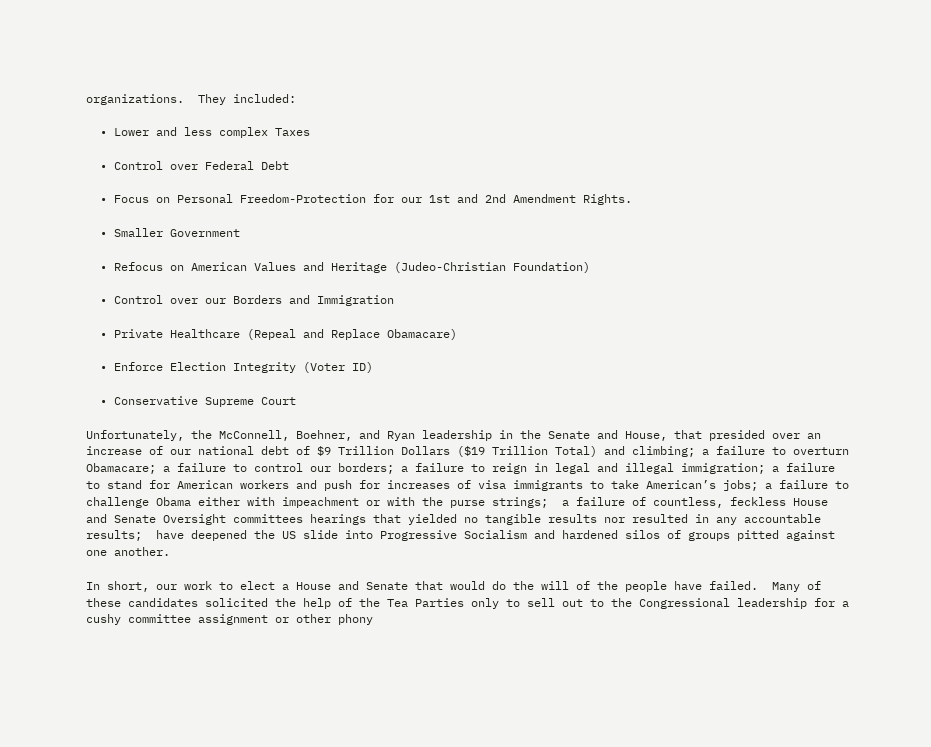organizations.  They included:

  • Lower and less complex Taxes

  • Control over Federal Debt

  • Focus on Personal Freedom-Protection for our 1st and 2nd Amendment Rights.

  • Smaller Government

  • Refocus on American Values and Heritage (Judeo-Christian Foundation)

  • Control over our Borders and Immigration

  • Private Healthcare (Repeal and Replace Obamacare)

  • Enforce Election Integrity (Voter ID)

  • Conservative Supreme Court

Unfortunately, the McConnell, Boehner, and Ryan leadership in the Senate and House, that presided over an increase of our national debt of $9 Trillion Dollars ($19 Trillion Total) and climbing; a failure to overturn Obamacare; a failure to control our borders; a failure to reign in legal and illegal immigration; a failure to stand for American workers and push for increases of visa immigrants to take American’s jobs; a failure to challenge Obama either with impeachment or with the purse strings;  a failure of countless, feckless House and Senate Oversight committees hearings that yielded no tangible results nor resulted in any accountable results;  have deepened the US slide into Progressive Socialism and hardened silos of groups pitted against one another.

In short, our work to elect a House and Senate that would do the will of the people have failed.  Many of these candidates solicited the help of the Tea Parties only to sell out to the Congressional leadership for a cushy committee assignment or other phony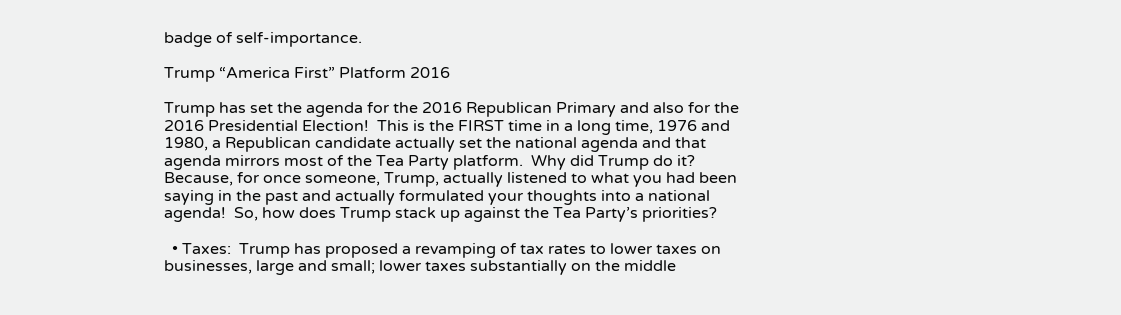badge of self-importance.

Trump “America First” Platform 2016

Trump has set the agenda for the 2016 Republican Primary and also for the 2016 Presidential Election!  This is the FIRST time in a long time, 1976 and 1980, a Republican candidate actually set the national agenda and that agenda mirrors most of the Tea Party platform.  Why did Trump do it?  Because, for once someone, Trump, actually listened to what you had been saying in the past and actually formulated your thoughts into a national agenda!  So, how does Trump stack up against the Tea Party’s priorities?

  • Taxes:  Trump has proposed a revamping of tax rates to lower taxes on businesses, large and small; lower taxes substantially on the middle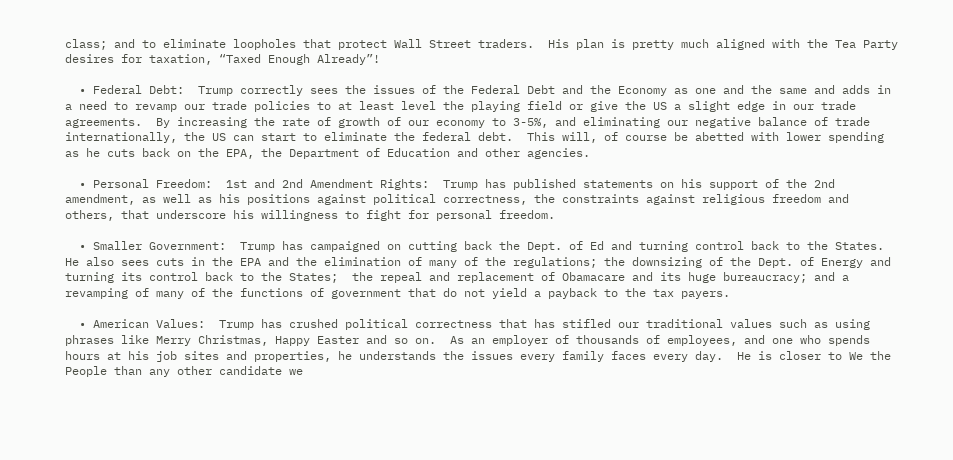class; and to eliminate loopholes that protect Wall Street traders.  His plan is pretty much aligned with the Tea Party desires for taxation, “Taxed Enough Already”!

  • Federal Debt:  Trump correctly sees the issues of the Federal Debt and the Economy as one and the same and adds in a need to revamp our trade policies to at least level the playing field or give the US a slight edge in our trade agreements.  By increasing the rate of growth of our economy to 3-5%, and eliminating our negative balance of trade internationally, the US can start to eliminate the federal debt.  This will, of course be abetted with lower spending as he cuts back on the EPA, the Department of Education and other agencies.

  • Personal Freedom:  1st and 2nd Amendment Rights:  Trump has published statements on his support of the 2nd amendment, as well as his positions against political correctness, the constraints against religious freedom and others, that underscore his willingness to fight for personal freedom.

  • Smaller Government:  Trump has campaigned on cutting back the Dept. of Ed and turning control back to the States.  He also sees cuts in the EPA and the elimination of many of the regulations; the downsizing of the Dept. of Energy and turning its control back to the States;  the repeal and replacement of Obamacare and its huge bureaucracy; and a revamping of many of the functions of government that do not yield a payback to the tax payers.

  • American Values:  Trump has crushed political correctness that has stifled our traditional values such as using phrases like Merry Christmas, Happy Easter and so on.  As an employer of thousands of employees, and one who spends hours at his job sites and properties, he understands the issues every family faces every day.  He is closer to We the People than any other candidate we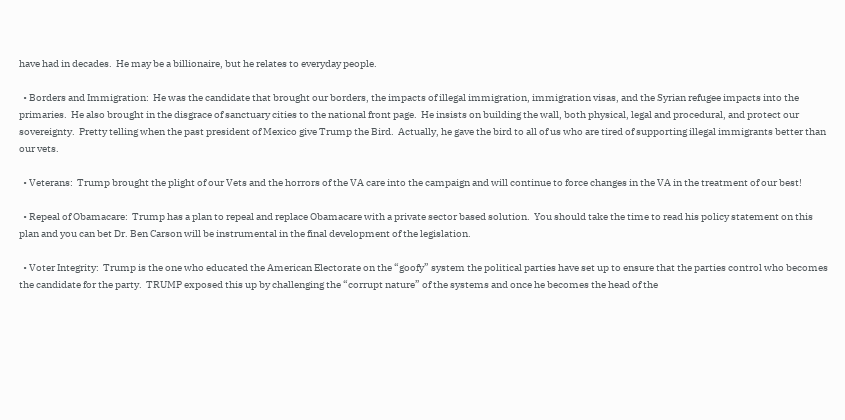have had in decades.  He may be a billionaire, but he relates to everyday people.

  • Borders and Immigration:  He was the candidate that brought our borders, the impacts of illegal immigration, immigration visas, and the Syrian refugee impacts into the primaries.  He also brought in the disgrace of sanctuary cities to the national front page.  He insists on building the wall, both physical, legal and procedural, and protect our sovereignty.  Pretty telling when the past president of Mexico give Trump the Bird.  Actually, he gave the bird to all of us who are tired of supporting illegal immigrants better than our vets.

  • Veterans:  Trump brought the plight of our Vets and the horrors of the VA care into the campaign and will continue to force changes in the VA in the treatment of our best!

  • Repeal of Obamacare:  Trump has a plan to repeal and replace Obamacare with a private sector based solution.  You should take the time to read his policy statement on this plan and you can bet Dr. Ben Carson will be instrumental in the final development of the legislation.

  • Voter Integrity:  Trump is the one who educated the American Electorate on the “goofy” system the political parties have set up to ensure that the parties control who becomes the candidate for the party.  TRUMP exposed this up by challenging the “corrupt nature” of the systems and once he becomes the head of the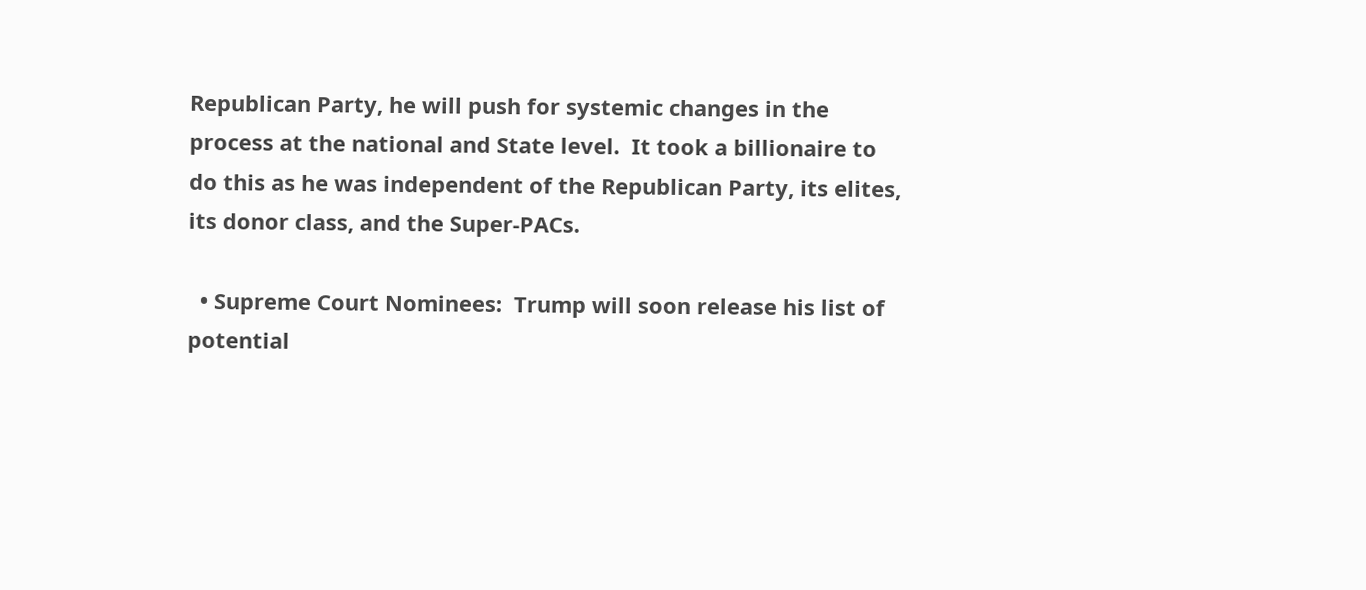Republican Party, he will push for systemic changes in the process at the national and State level.  It took a billionaire to do this as he was independent of the Republican Party, its elites, its donor class, and the Super-PACs.

  • Supreme Court Nominees:  Trump will soon release his list of potential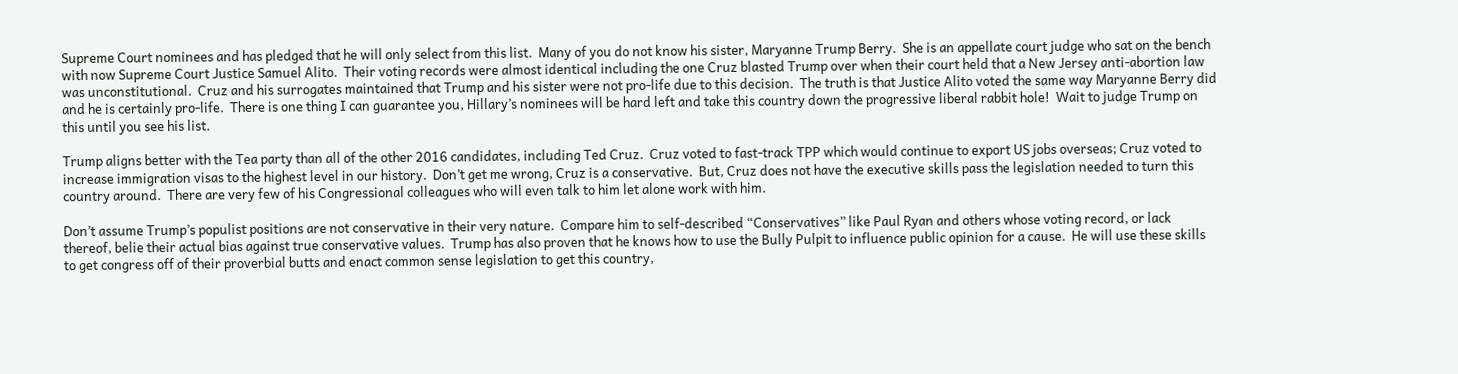Supreme Court nominees and has pledged that he will only select from this list.  Many of you do not know his sister, Maryanne Trump Berry.  She is an appellate court judge who sat on the bench with now Supreme Court Justice Samuel Alito.  Their voting records were almost identical including the one Cruz blasted Trump over when their court held that a New Jersey anti-abortion law was unconstitutional.  Cruz and his surrogates maintained that Trump and his sister were not pro-life due to this decision.  The truth is that Justice Alito voted the same way Maryanne Berry did and he is certainly pro-life.  There is one thing I can guarantee you, Hillary’s nominees will be hard left and take this country down the progressive liberal rabbit hole!  Wait to judge Trump on this until you see his list.

Trump aligns better with the Tea party than all of the other 2016 candidates, including Ted Cruz.  Cruz voted to fast-track TPP which would continue to export US jobs overseas; Cruz voted to increase immigration visas to the highest level in our history.  Don’t get me wrong, Cruz is a conservative.  But, Cruz does not have the executive skills pass the legislation needed to turn this country around.  There are very few of his Congressional colleagues who will even talk to him let alone work with him.

Don’t assume Trump’s populist positions are not conservative in their very nature.  Compare him to self-described “Conservatives” like Paul Ryan and others whose voting record, or lack thereof, belie their actual bias against true conservative values.  Trump has also proven that he knows how to use the Bully Pulpit to influence public opinion for a cause.  He will use these skills to get congress off of their proverbial butts and enact common sense legislation to get this country,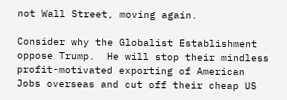not Wall Street, moving again.

Consider why the Globalist Establishment oppose Trump.  He will stop their mindless profit-motivated exporting of American Jobs overseas and cut off their cheap US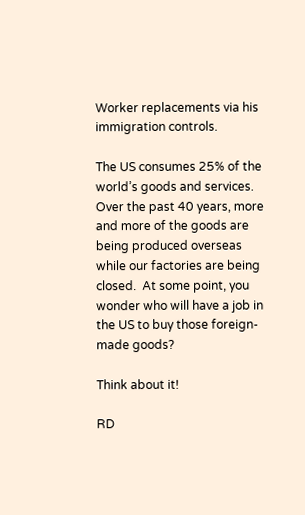Worker replacements via his immigration controls.

The US consumes 25% of the world’s goods and services.  Over the past 40 years, more and more of the goods are being produced overseas while our factories are being closed.  At some point, you wonder who will have a job in the US to buy those foreign-made goods?

Think about it!

RD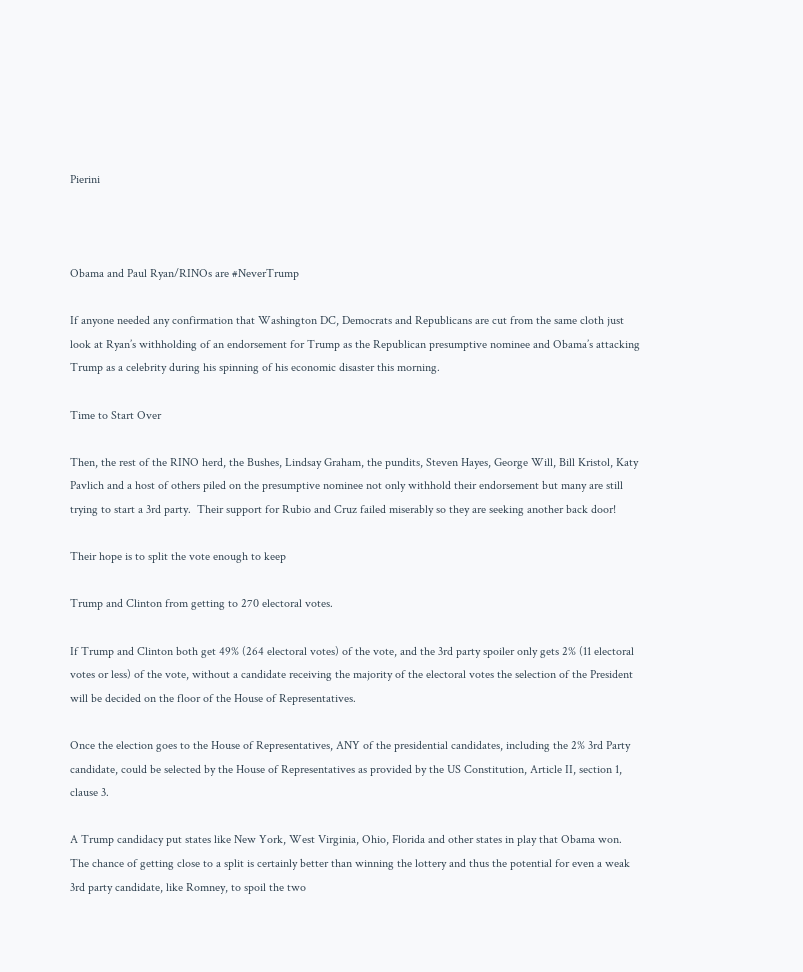Pierini



Obama and Paul Ryan/RINOs are #NeverTrump

If anyone needed any confirmation that Washington DC, Democrats and Republicans are cut from the same cloth just look at Ryan’s withholding of an endorsement for Trump as the Republican presumptive nominee and Obama’s attacking Trump as a celebrity during his spinning of his economic disaster this morning.

Time to Start Over

Then, the rest of the RINO herd, the Bushes, Lindsay Graham, the pundits, Steven Hayes, George Will, Bill Kristol, Katy Pavlich and a host of others piled on the presumptive nominee not only withhold their endorsement but many are still trying to start a 3rd party.  Their support for Rubio and Cruz failed miserably so they are seeking another back door!

Their hope is to split the vote enough to keep

Trump and Clinton from getting to 270 electoral votes.

If Trump and Clinton both get 49% (264 electoral votes) of the vote, and the 3rd party spoiler only gets 2% (11 electoral votes or less) of the vote, without a candidate receiving the majority of the electoral votes the selection of the President will be decided on the floor of the House of Representatives.

Once the election goes to the House of Representatives, ANY of the presidential candidates, including the 2% 3rd Party candidate, could be selected by the House of Representatives as provided by the US Constitution, Article II, section 1, clause 3.

A Trump candidacy put states like New York, West Virginia, Ohio, Florida and other states in play that Obama won.  The chance of getting close to a split is certainly better than winning the lottery and thus the potential for even a weak 3rd party candidate, like Romney, to spoil the two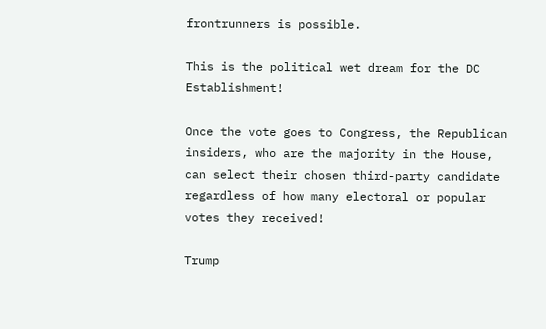frontrunners is possible.

This is the political wet dream for the DC Establishment!

Once the vote goes to Congress, the Republican insiders, who are the majority in the House, can select their chosen third-party candidate regardless of how many electoral or popular votes they received!

Trump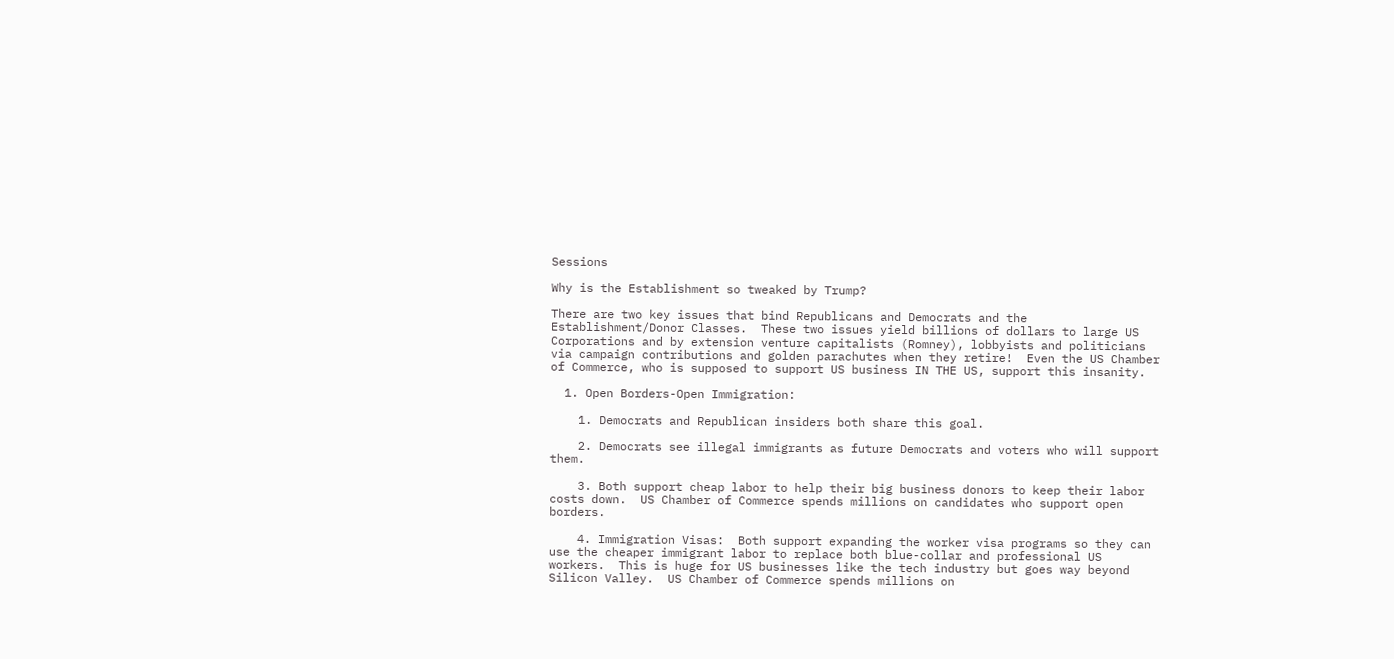Sessions

Why is the Establishment so tweaked by Trump?

There are two key issues that bind Republicans and Democrats and the Establishment/Donor Classes.  These two issues yield billions of dollars to large US Corporations and by extension venture capitalists (Romney), lobbyists and politicians via campaign contributions and golden parachutes when they retire!  Even the US Chamber of Commerce, who is supposed to support US business IN THE US, support this insanity.

  1. Open Borders-Open Immigration:

    1. Democrats and Republican insiders both share this goal.

    2. Democrats see illegal immigrants as future Democrats and voters who will support them.

    3. Both support cheap labor to help their big business donors to keep their labor costs down.  US Chamber of Commerce spends millions on candidates who support open borders.

    4. Immigration Visas:  Both support expanding the worker visa programs so they can use the cheaper immigrant labor to replace both blue-collar and professional US workers.  This is huge for US businesses like the tech industry but goes way beyond Silicon Valley.  US Chamber of Commerce spends millions on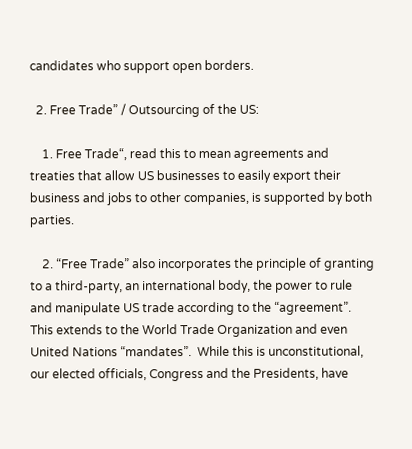candidates who support open borders.

  2. Free Trade” / Outsourcing of the US:

    1. Free Trade“, read this to mean agreements and treaties that allow US businesses to easily export their business and jobs to other companies, is supported by both parties.

    2. “Free Trade” also incorporates the principle of granting to a third-party, an international body, the power to rule and manipulate US trade according to the “agreement”.  This extends to the World Trade Organization and even United Nations “mandates”.  While this is unconstitutional, our elected officials, Congress and the Presidents, have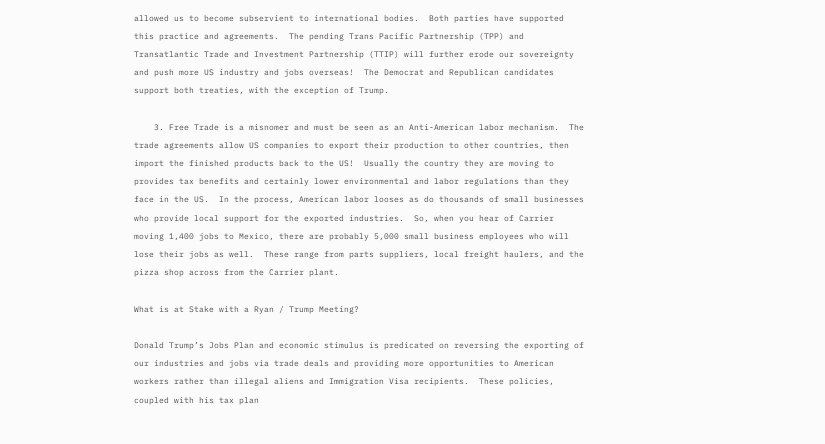allowed us to become subservient to international bodies.  Both parties have supported this practice and agreements.  The pending Trans Pacific Partnership (TPP) and Transatlantic Trade and Investment Partnership (TTIP) will further erode our sovereignty and push more US industry and jobs overseas!  The Democrat and Republican candidates support both treaties, with the exception of Trump.

    3. Free Trade is a misnomer and must be seen as an Anti-American labor mechanism.  The trade agreements allow US companies to export their production to other countries, then import the finished products back to the US!  Usually the country they are moving to provides tax benefits and certainly lower environmental and labor regulations than they face in the US.  In the process, American labor looses as do thousands of small businesses who provide local support for the exported industries.  So, when you hear of Carrier moving 1,400 jobs to Mexico, there are probably 5,000 small business employees who will lose their jobs as well.  These range from parts suppliers, local freight haulers, and the pizza shop across from the Carrier plant.

What is at Stake with a Ryan / Trump Meeting?

Donald Trump’s Jobs Plan and economic stimulus is predicated on reversing the exporting of our industries and jobs via trade deals and providing more opportunities to American workers rather than illegal aliens and Immigration Visa recipients.  These policies, coupled with his tax plan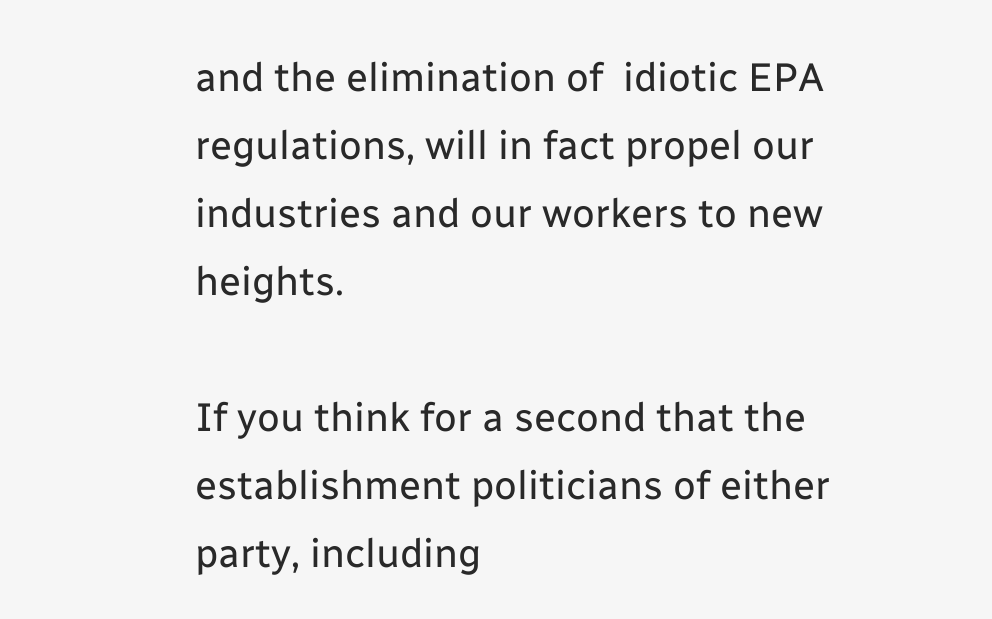and the elimination of  idiotic EPA regulations, will in fact propel our industries and our workers to new heights.

If you think for a second that the establishment politicians of either party, including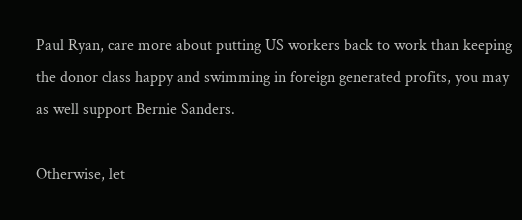Paul Ryan, care more about putting US workers back to work than keeping the donor class happy and swimming in foreign generated profits, you may as well support Bernie Sanders.

Otherwise, let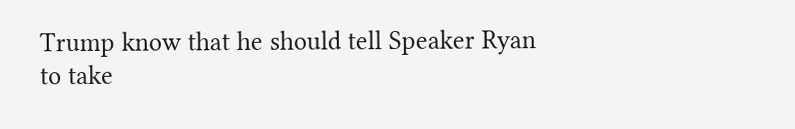Trump know that he should tell Speaker Ryan to take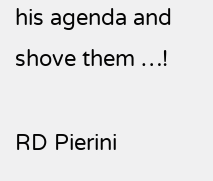his agenda and shove them …!

RD Pierini